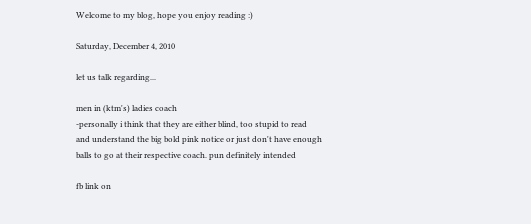Welcome to my blog, hope you enjoy reading :)

Saturday, December 4, 2010

let us talk regarding...

men in (ktm's) ladies coach
-personally i think that they are either blind, too stupid to read and understand the big bold pink notice or just don't have enough balls to go at their respective coach. pun definitely intended

fb link on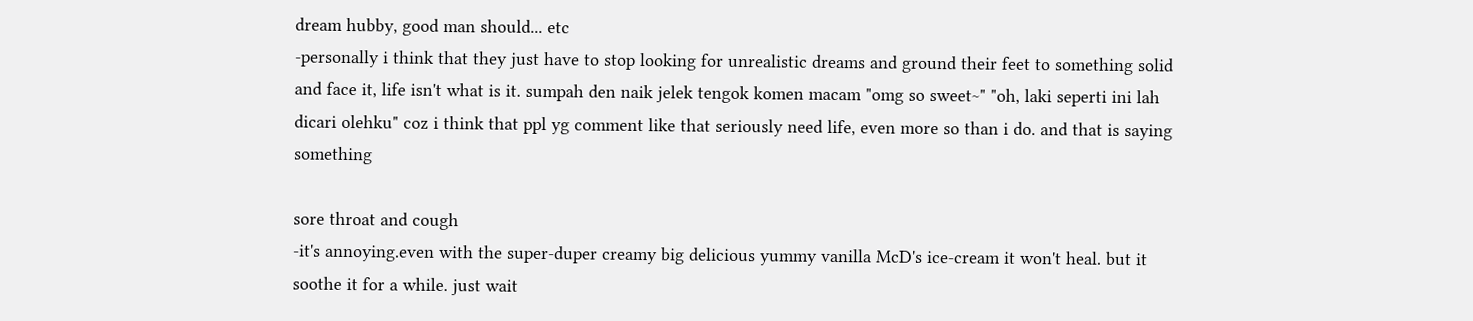dream hubby, good man should... etc
-personally i think that they just have to stop looking for unrealistic dreams and ground their feet to something solid and face it, life isn't what is it. sumpah den naik jelek tengok komen macam "omg so sweet~" "oh, laki seperti ini lah dicari olehku" coz i think that ppl yg comment like that seriously need life, even more so than i do. and that is saying something

sore throat and cough
-it's annoying.even with the super-duper creamy big delicious yummy vanilla McD's ice-cream it won't heal. but it soothe it for a while. just wait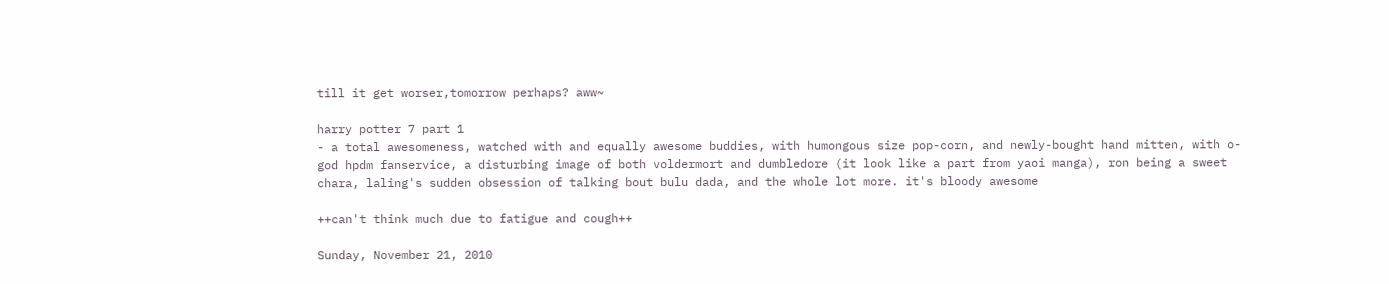till it get worser,tomorrow perhaps? aww~

harry potter 7 part 1
- a total awesomeness, watched with and equally awesome buddies, with humongous size pop-corn, and newly-bought hand mitten, with o-god hpdm fanservice, a disturbing image of both voldermort and dumbledore (it look like a part from yaoi manga), ron being a sweet chara, laling's sudden obsession of talking bout bulu dada, and the whole lot more. it's bloody awesome

++can't think much due to fatigue and cough++

Sunday, November 21, 2010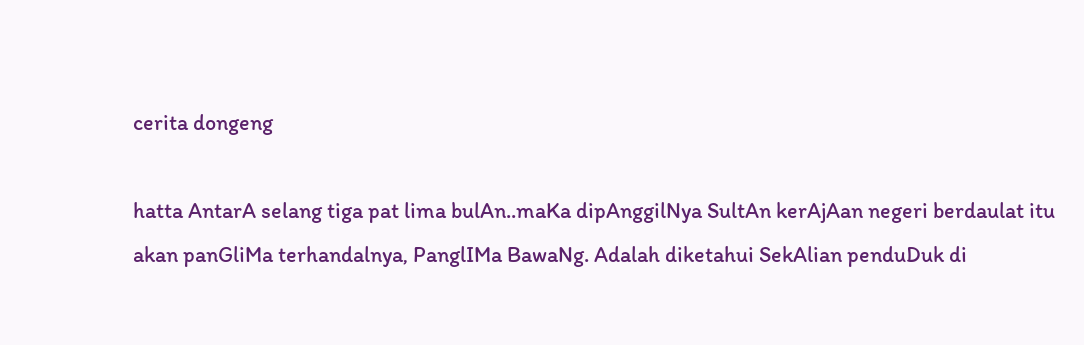cerita dongeng

hatta AntarA selang tiga pat lima bulAn..maKa dipAnggilNya SultAn kerAjAan negeri berdaulat itu akan panGliMa terhandalnya, PanglIMa BawaNg. Adalah diketahui SekAlian penduDuk di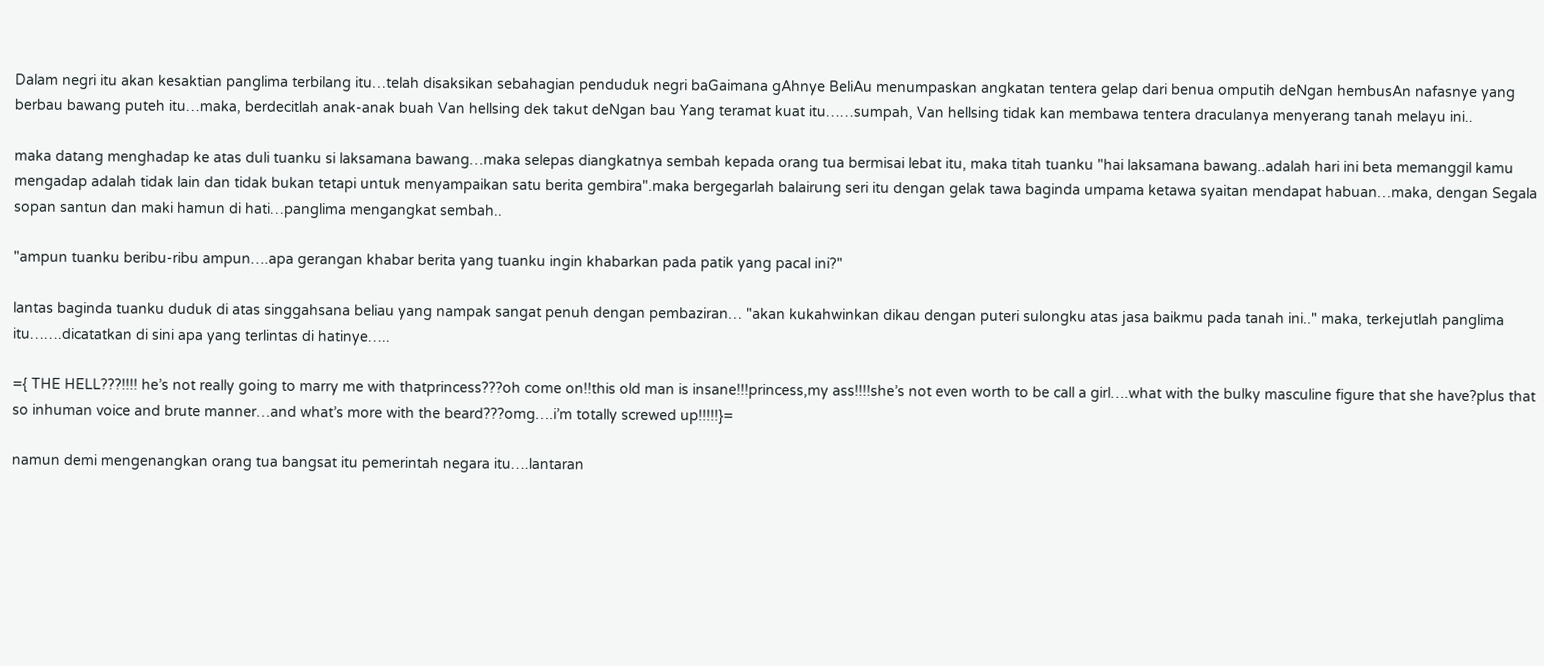Dalam negri itu akan kesaktian panglima terbilang itu…telah disaksikan sebahagian penduduk negri baGaimana gAhnye BeliAu menumpaskan angkatan tentera gelap dari benua omputih deNgan hembusAn nafasnye yang berbau bawang puteh itu…maka, berdecitlah anak-anak buah Van hellsing dek takut deNgan bau Yang teramat kuat itu……sumpah, Van hellsing tidak kan membawa tentera draculanya menyerang tanah melayu ini..

maka datang menghadap ke atas duli tuanku si laksamana bawang…maka selepas diangkatnya sembah kepada orang tua bermisai lebat itu, maka titah tuanku "hai laksamana bawang..adalah hari ini beta memanggil kamu mengadap adalah tidak lain dan tidak bukan tetapi untuk menyampaikan satu berita gembira".maka bergegarlah balairung seri itu dengan gelak tawa baginda umpama ketawa syaitan mendapat habuan…maka, dengan Segala sopan santun dan maki hamun di hati…panglima mengangkat sembah..

"ampun tuanku beribu-ribu ampun….apa gerangan khabar berita yang tuanku ingin khabarkan pada patik yang pacal ini?"

lantas baginda tuanku duduk di atas singgahsana beliau yang nampak sangat penuh dengan pembaziran… "akan kukahwinkan dikau dengan puteri sulongku atas jasa baikmu pada tanah ini.." maka, terkejutlah panglima itu…….dicatatkan di sini apa yang terlintas di hatinye…..

={ THE HELL???!!!! he’s not really going to marry me with thatprincess???oh come on!!this old man is insane!!!princess,my ass!!!!she’s not even worth to be call a girl….what with the bulky masculine figure that she have?plus that so inhuman voice and brute manner…and what’s more with the beard???omg….i’m totally screwed up!!!!!}=

namun demi mengenangkan orang tua bangsat itu pemerintah negara itu….lantaran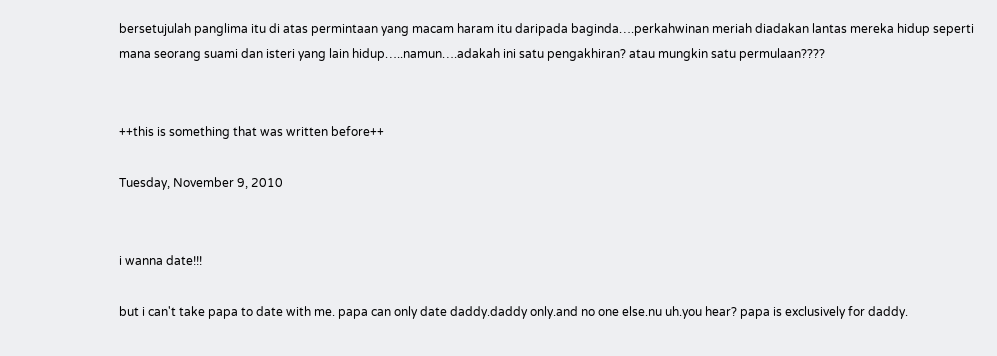bersetujulah panglima itu di atas permintaan yang macam haram itu daripada baginda….perkahwinan meriah diadakan lantas mereka hidup seperti mana seorang suami dan isteri yang lain hidup…..namun….adakah ini satu pengakhiran? atau mungkin satu permulaan????


++this is something that was written before++

Tuesday, November 9, 2010


i wanna date!!!

but i can't take papa to date with me. papa can only date daddy.daddy only.and no one else.nu uh.you hear? papa is exclusively for daddy.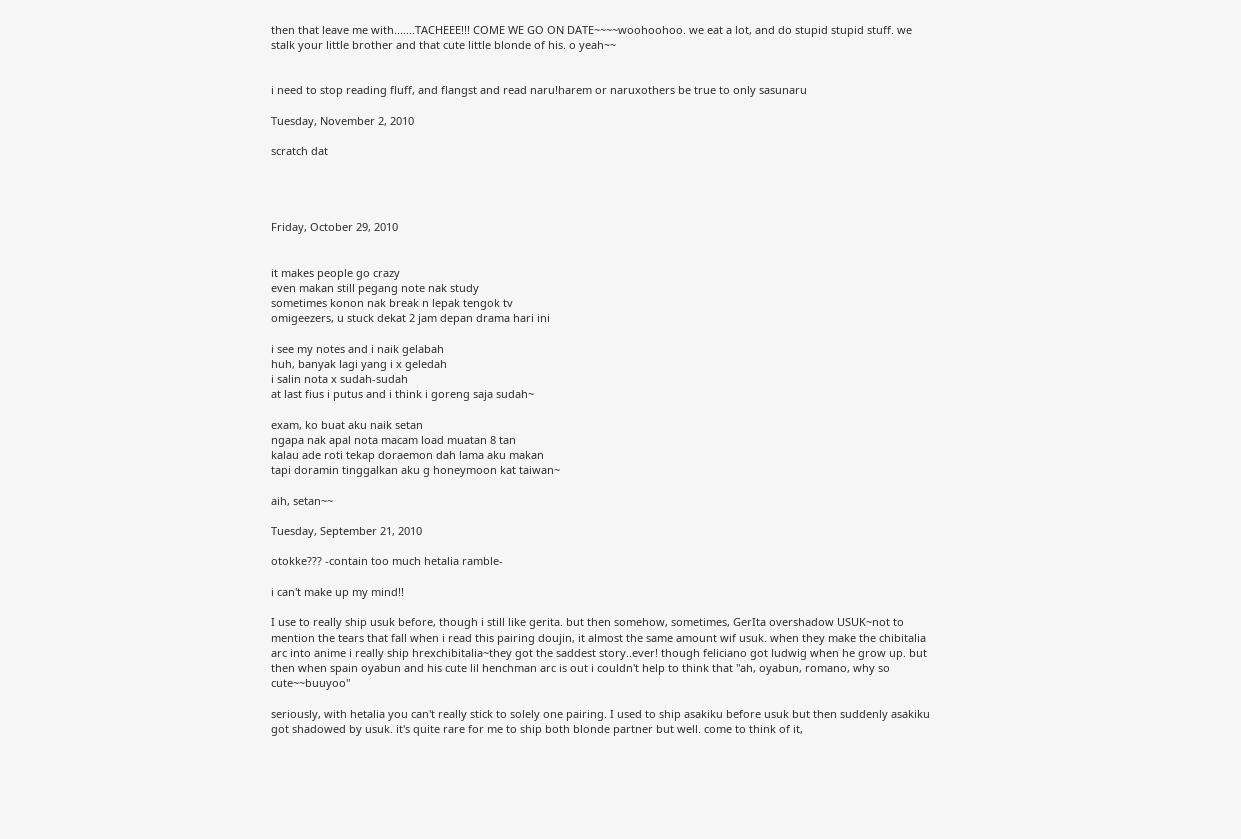then that leave me with.......TACHEEE!!! COME WE GO ON DATE~~~~woohoohoo. we eat a lot, and do stupid stupid stuff. we stalk your little brother and that cute little blonde of his. o yeah~~


i need to stop reading fluff, and flangst and read naru!harem or naruxothers be true to only sasunaru

Tuesday, November 2, 2010

scratch dat




Friday, October 29, 2010


it makes people go crazy
even makan still pegang note nak study
sometimes konon nak break n lepak tengok tv
omigeezers, u stuck dekat 2 jam depan drama hari ini

i see my notes and i naik gelabah
huh, banyak lagi yang i x geledah
i salin nota x sudah-sudah
at last fius i putus and i think i goreng saja sudah~

exam, ko buat aku naik setan
ngapa nak apal nota macam load muatan 8 tan
kalau ade roti tekap doraemon dah lama aku makan
tapi doramin tinggalkan aku g honeymoon kat taiwan~

aih, setan~~

Tuesday, September 21, 2010

otokke??? -contain too much hetalia ramble-

i can't make up my mind!!

I use to really ship usuk before, though i still like gerita. but then somehow, sometimes, GerIta overshadow USUK~not to mention the tears that fall when i read this pairing doujin, it almost the same amount wif usuk. when they make the chibitalia arc into anime i really ship hrexchibitalia~they got the saddest story..ever! though feliciano got ludwig when he grow up. but then when spain oyabun and his cute lil henchman arc is out i couldn't help to think that "ah, oyabun, romano, why so cute~~buuyoo"

seriously, with hetalia you can't really stick to solely one pairing. I used to ship asakiku before usuk but then suddenly asakiku got shadowed by usuk. it's quite rare for me to ship both blonde partner but well. come to think of it,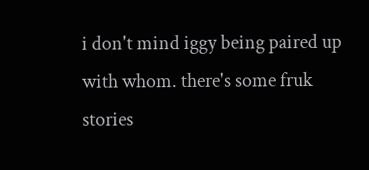i don't mind iggy being paired up with whom. there's some fruk stories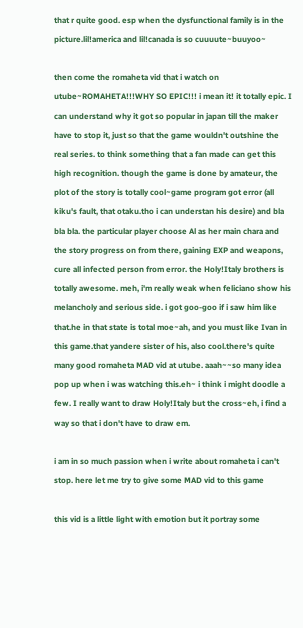that r quite good. esp when the dysfunctional family is in the picture.lil!america and lil!canada is so cuuuute~buuyoo~

then come the romaheta vid that i watch on utube~ROMAHETA!!!WHY SO EPIC!!! i mean it! it totally epic. I can understand why it got so popular in japan till the maker have to stop it, just so that the game wouldn't outshine the real series. to think something that a fan made can get this high recognition. though the game is done by amateur, the plot of the story is totally cool~game program got error (all kiku's fault, that otaku.tho i can understan his desire) and bla bla bla. the particular player choose Al as her main chara and the story progress on from there, gaining EXP and weapons, cure all infected person from error. the Holy!Italy brothers is totally awesome. meh, i'm really weak when feliciano show his melancholy and serious side. i got goo-goo if i saw him like that.he in that state is total moe~ah, and you must like Ivan in this game.that yandere sister of his, also cool.there's quite many good romaheta MAD vid at utube. aaah~~so many idea pop up when i was watching this.eh~ i think i might doodle a few. I really want to draw Holy!Italy but the cross~eh, i find a way so that i don't have to draw em.

i am in so much passion when i write about romaheta i can't stop. here let me try to give some MAD vid to this game

this vid is a little light with emotion but it portray some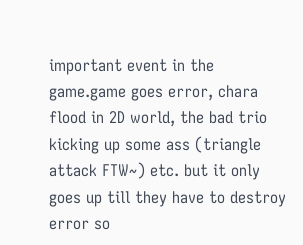important event in the game.game goes error, chara flood in 2D world, the bad trio kicking up some ass (triangle attack FTW~) etc. but it only goes up till they have to destroy error so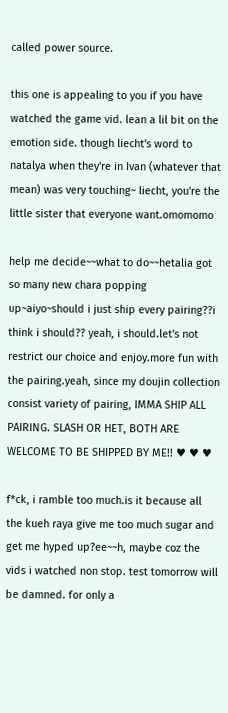called power source.

this one is appealing to you if you have watched the game vid. lean a lil bit on the emotion side. though liecht's word to natalya when they're in Ivan (whatever that mean) was very touching~ liecht, you're the little sister that everyone want.omomomo

help me decide~~what to do~~hetalia got so many new chara popping up~aiyo~should i just ship every pairing??i think i should?? yeah, i should.let's not restrict our choice and enjoy.more fun with the pairing.yeah, since my doujin collection consist variety of pairing, IMMA SHIP ALL PAIRING. SLASH OR HET, BOTH ARE WELCOME TO BE SHIPPED BY ME!! ♥ ♥ ♥

f*ck, i ramble too much.is it because all the kueh raya give me too much sugar and get me hyped up?ee~~h, maybe coz the vids i watched non stop. test tomorrow will be damned. for only a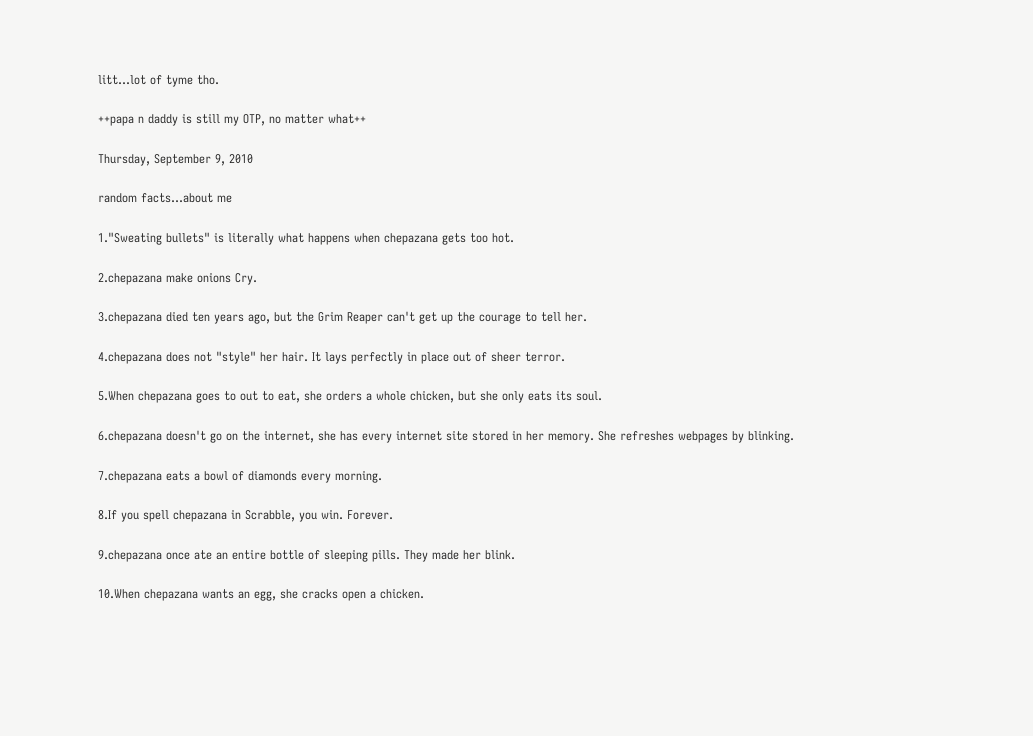litt...lot of tyme tho.

++papa n daddy is still my OTP, no matter what++

Thursday, September 9, 2010

random facts...about me

1."Sweating bullets" is literally what happens when chepazana gets too hot.

2.chepazana make onions Cry.

3.chepazana died ten years ago, but the Grim Reaper can't get up the courage to tell her.

4.chepazana does not "style" her hair. It lays perfectly in place out of sheer terror.

5.When chepazana goes to out to eat, she orders a whole chicken, but she only eats its soul.

6.chepazana doesn't go on the internet, she has every internet site stored in her memory. She refreshes webpages by blinking.

7.chepazana eats a bowl of diamonds every morning.

8.If you spell chepazana in Scrabble, you win. Forever.

9.chepazana once ate an entire bottle of sleeping pills. They made her blink.

10.When chepazana wants an egg, she cracks open a chicken.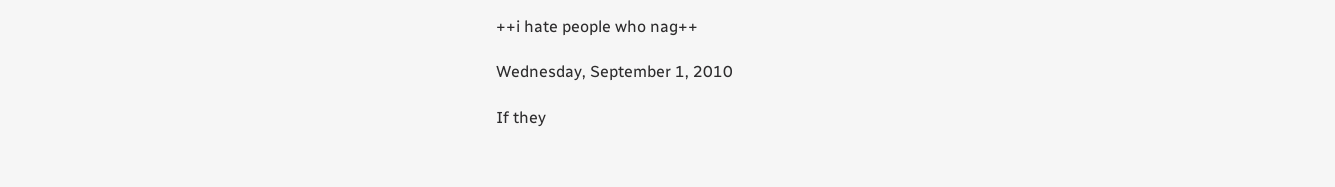++i hate people who nag++

Wednesday, September 1, 2010

If they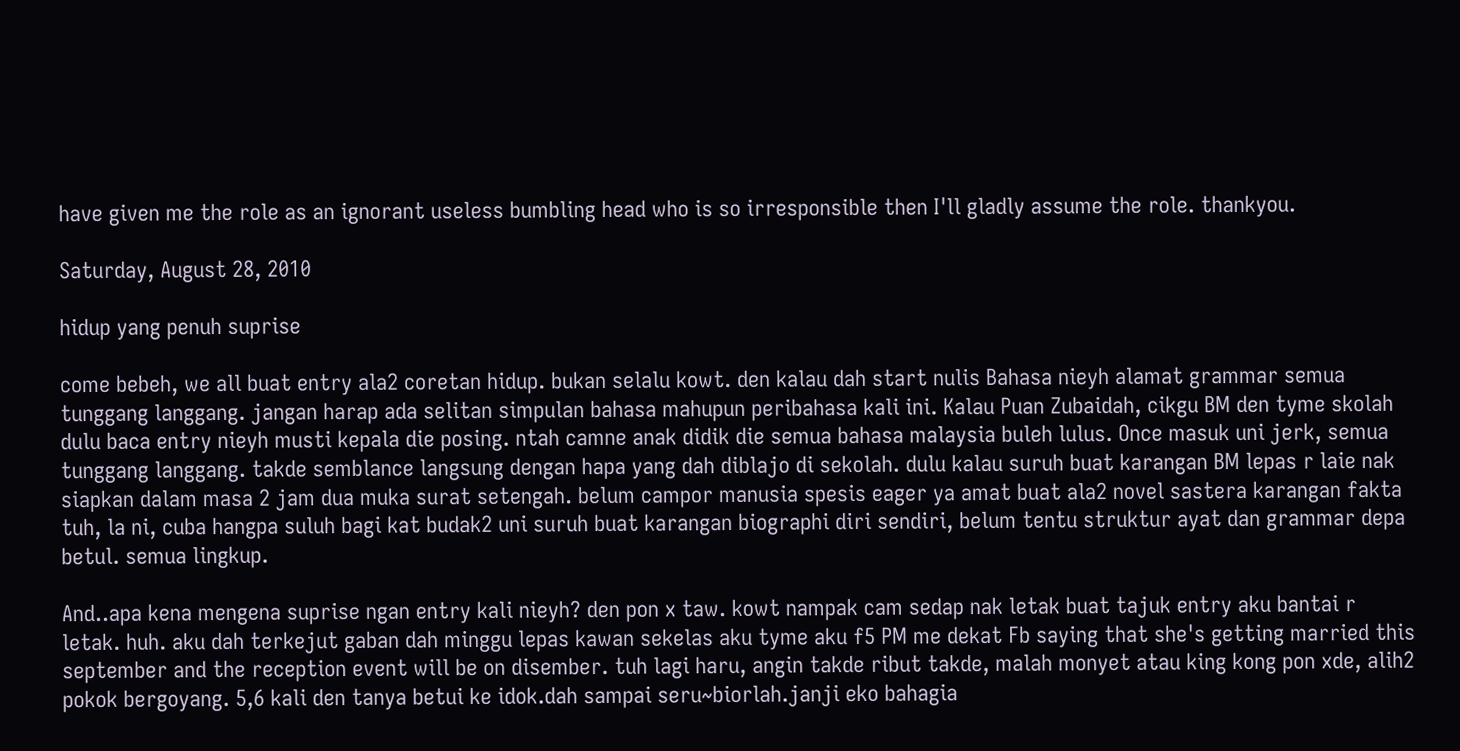have given me the role as an ignorant useless bumbling head who is so irresponsible then I'll gladly assume the role. thankyou.

Saturday, August 28, 2010

hidup yang penuh suprise

come bebeh, we all buat entry ala2 coretan hidup. bukan selalu kowt. den kalau dah start nulis Bahasa nieyh alamat grammar semua tunggang langgang. jangan harap ada selitan simpulan bahasa mahupun peribahasa kali ini. Kalau Puan Zubaidah, cikgu BM den tyme skolah dulu baca entry nieyh musti kepala die posing. ntah camne anak didik die semua bahasa malaysia buleh lulus. Once masuk uni jerk, semua tunggang langgang. takde semblance langsung dengan hapa yang dah diblajo di sekolah. dulu kalau suruh buat karangan BM lepas r laie nak siapkan dalam masa 2 jam dua muka surat setengah. belum campor manusia spesis eager ya amat buat ala2 novel sastera karangan fakta tuh, la ni, cuba hangpa suluh bagi kat budak2 uni suruh buat karangan biographi diri sendiri, belum tentu struktur ayat dan grammar depa betul. semua lingkup.

And..apa kena mengena suprise ngan entry kali nieyh? den pon x taw. kowt nampak cam sedap nak letak buat tajuk entry aku bantai r letak. huh. aku dah terkejut gaban dah minggu lepas kawan sekelas aku tyme aku f5 PM me dekat Fb saying that she's getting married this september and the reception event will be on disember. tuh lagi haru, angin takde ribut takde, malah monyet atau king kong pon xde, alih2 pokok bergoyang. 5,6 kali den tanya betui ke idok.dah sampai seru~biorlah.janji eko bahagia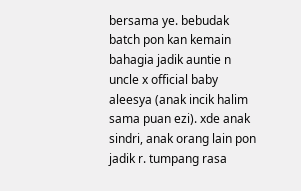bersama ye. bebudak batch pon kan kemain bahagia jadik auntie n uncle x official baby aleesya (anak incik halim sama puan ezi). xde anak sindri, anak orang lain pon jadik r. tumpang rasa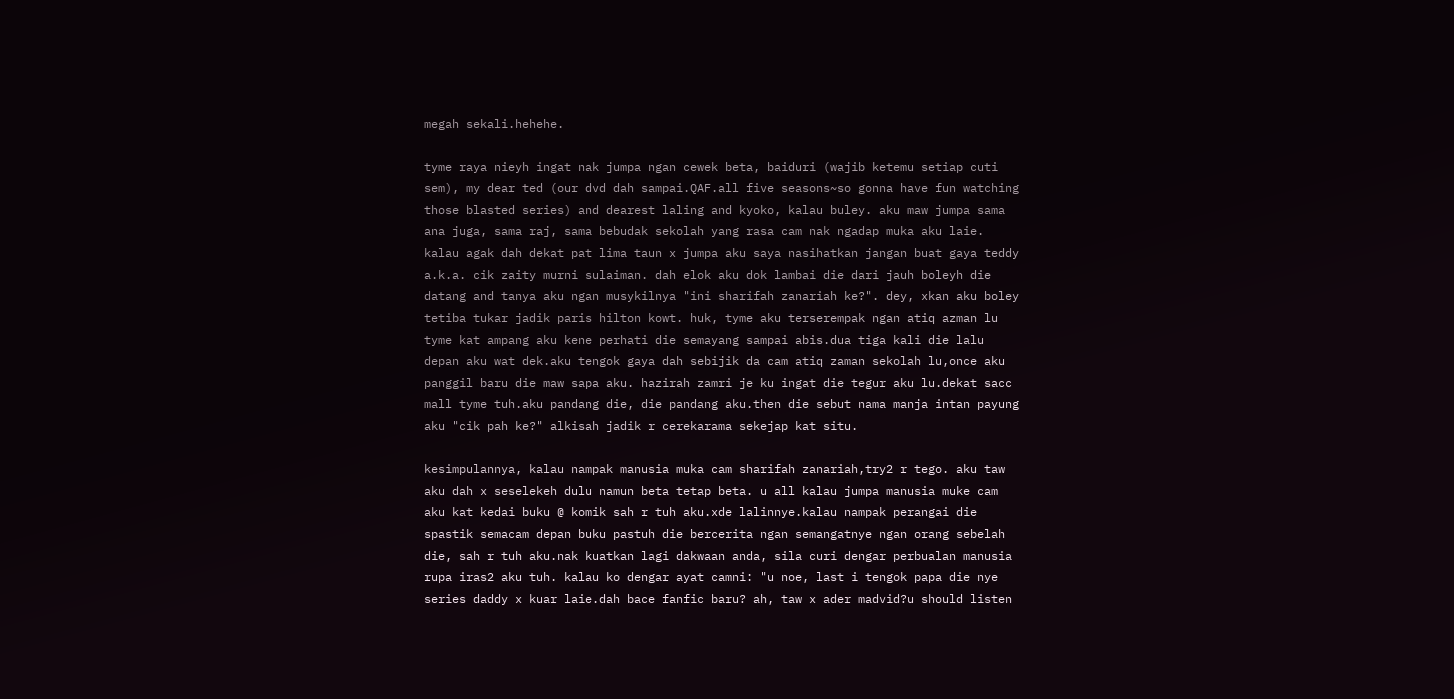megah sekali.hehehe.

tyme raya nieyh ingat nak jumpa ngan cewek beta, baiduri (wajib ketemu setiap cuti sem), my dear ted (our dvd dah sampai.QAF.all five seasons~so gonna have fun watching those blasted series) and dearest laling and kyoko, kalau buley. aku maw jumpa sama ana juga, sama raj, sama bebudak sekolah yang rasa cam nak ngadap muka aku laie. kalau agak dah dekat pat lima taun x jumpa aku saya nasihatkan jangan buat gaya teddy a.k.a. cik zaity murni sulaiman. dah elok aku dok lambai die dari jauh boleyh die datang and tanya aku ngan musykilnya "ini sharifah zanariah ke?". dey, xkan aku boley tetiba tukar jadik paris hilton kowt. huk, tyme aku terserempak ngan atiq azman lu tyme kat ampang aku kene perhati die semayang sampai abis.dua tiga kali die lalu depan aku wat dek.aku tengok gaya dah sebijik da cam atiq zaman sekolah lu,once aku panggil baru die maw sapa aku. hazirah zamri je ku ingat die tegur aku lu.dekat sacc mall tyme tuh.aku pandang die, die pandang aku.then die sebut nama manja intan payung aku "cik pah ke?" alkisah jadik r cerekarama sekejap kat situ.

kesimpulannya, kalau nampak manusia muka cam sharifah zanariah,try2 r tego. aku taw aku dah x seselekeh dulu namun beta tetap beta. u all kalau jumpa manusia muke cam aku kat kedai buku @ komik sah r tuh aku.xde lalinnye.kalau nampak perangai die spastik semacam depan buku pastuh die bercerita ngan semangatnye ngan orang sebelah die, sah r tuh aku.nak kuatkan lagi dakwaan anda, sila curi dengar perbualan manusia rupa iras2 aku tuh. kalau ko dengar ayat camni: "u noe, last i tengok papa die nye series daddy x kuar laie.dah bace fanfic baru? ah, taw x ader madvid?u should listen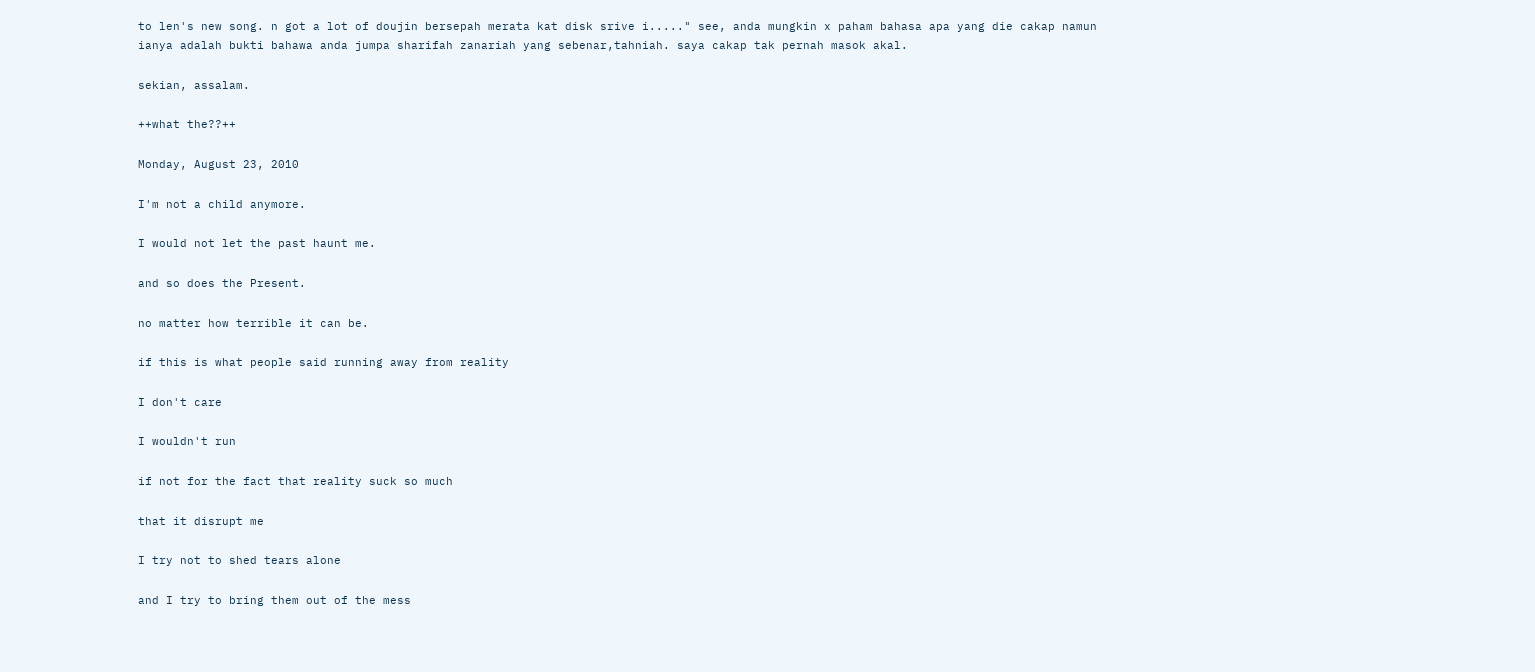to len's new song. n got a lot of doujin bersepah merata kat disk srive i....." see, anda mungkin x paham bahasa apa yang die cakap namun ianya adalah bukti bahawa anda jumpa sharifah zanariah yang sebenar,tahniah. saya cakap tak pernah masok akal.

sekian, assalam.

++what the??++

Monday, August 23, 2010

I'm not a child anymore.

I would not let the past haunt me.

and so does the Present.

no matter how terrible it can be.

if this is what people said running away from reality

I don't care

I wouldn't run

if not for the fact that reality suck so much

that it disrupt me

I try not to shed tears alone

and I try to bring them out of the mess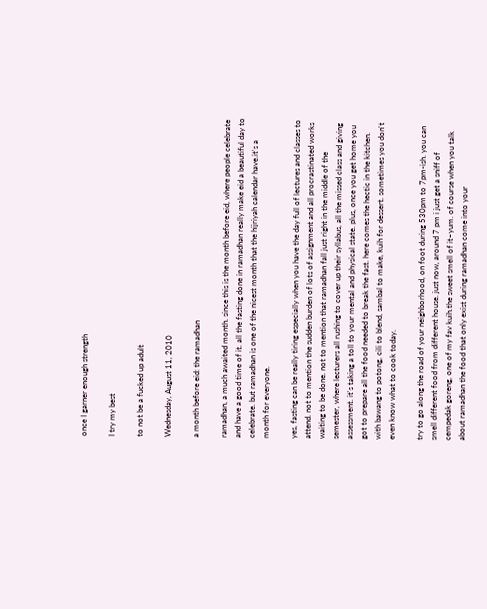once I garner enough strength

I try my best

to not be a fucked up adult

Wednesday, August 11, 2010

a month before eid: the ramadhan

ramadhan, a much awaited month. since this is the month before eid, where people celebrate and have a good time of it. all the fasting done in ramadhan really make eid a beautiful day to celebrate. but ramadhan is one of the nicest month that the hijriyah calendar have.it's a month for everyone.

yes, fasting can be really tiring especially when you have the day full of lectures and classes to attend. not to mention the sudden burden of lots of assignment and all procrastinated works waiting to be done. not to mention that ramadhan fall just right in the middle of the semester, where lecturers all rushing to cover up their syllabus, all the missed class and giving assessment. it's taking a toll to your mental and physical state. plus, once you get home you got to prepare all the food needed to break the fast. here comes the hectic in the kitchen. with bawang to potong, cili to blend, sambal to make, kuih for dessert. sometimes you don't even know what to cook today.

try to go along the road of your neighborhood, on foot during 530pm to 7pm-ish. you can smell different food from different house. just now, around 7 pm i just get a sniff of cempedak goreng, one of my fav kuih.the sweet smell of it~yum. of course when you talk about ramadhan the food that only exist during ramadhan come into your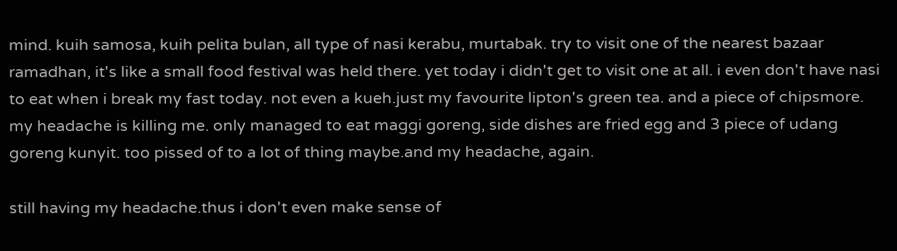mind. kuih samosa, kuih pelita bulan, all type of nasi kerabu, murtabak. try to visit one of the nearest bazaar ramadhan, it's like a small food festival was held there. yet today i didn't get to visit one at all. i even don't have nasi to eat when i break my fast today. not even a kueh.just my favourite lipton's green tea. and a piece of chipsmore. my headache is killing me. only managed to eat maggi goreng, side dishes are fried egg and 3 piece of udang goreng kunyit. too pissed of to a lot of thing maybe.and my headache, again.

still having my headache.thus i don't even make sense of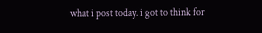what i post today. i got to think for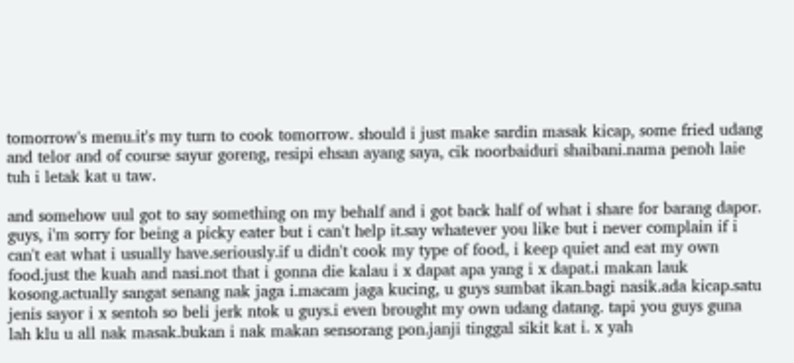tomorrow's menu.it's my turn to cook tomorrow. should i just make sardin masak kicap, some fried udang and telor and of course sayur goreng, resipi ehsan ayang saya, cik noorbaiduri shaibani.nama penoh laie tuh i letak kat u taw.

and somehow uul got to say something on my behalf and i got back half of what i share for barang dapor. guys, i'm sorry for being a picky eater but i can't help it.say whatever you like but i never complain if i can't eat what i usually have.seriously.if u didn't cook my type of food, i keep quiet and eat my own food.just the kuah and nasi.not that i gonna die kalau i x dapat apa yang i x dapat.i makan lauk kosong.actually sangat senang nak jaga i.macam jaga kucing, u guys sumbat ikan.bagi nasik.ada kicap.satu jenis sayor i x sentoh so beli jerk ntok u guys.i even brought my own udang datang. tapi you guys guna lah klu u all nak masak.bukan i nak makan sensorang pon.janji tinggal sikit kat i. x yah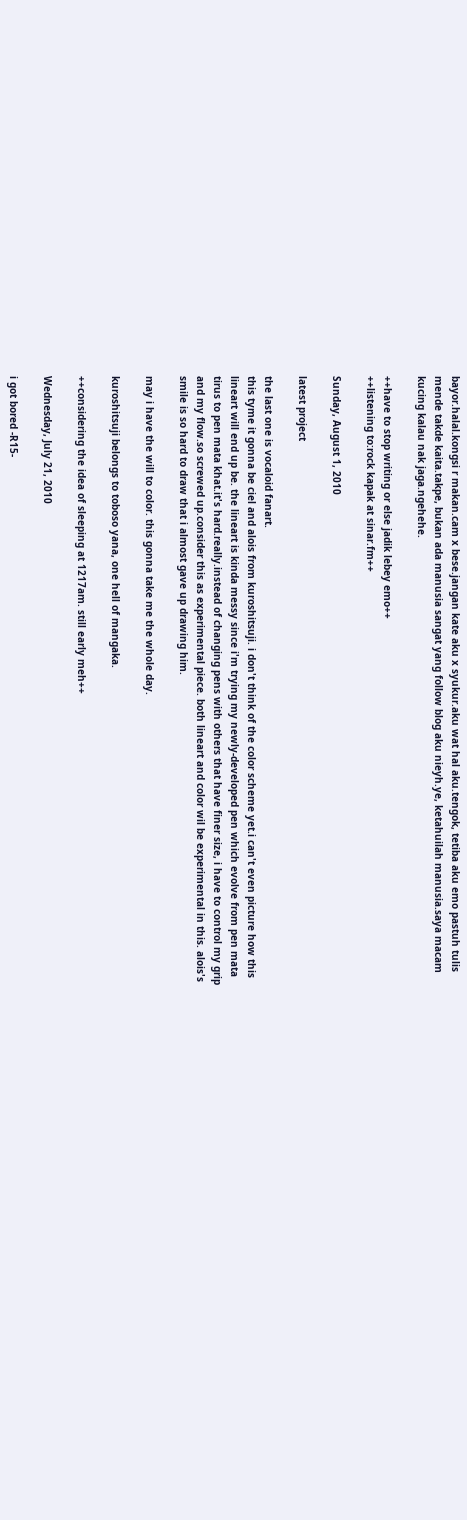bayor.halal.kongsi r makan.cam x bese.jangan kate aku x syukur.aku wat hal aku.tengok, tetiba aku emo pastuh tulis mende takde kaita.takpe, bukan ada manusia sangat yang follow blog aku nieyh.ye, ketahuilah manusia.saya macam kucing kalau nak jaga.ngehehe.

++have to stop writing or else jadik lebey emo++
++listening to:rock kapak at sinar.fm++

Sunday, August 1, 2010

latest project

the last one is vocaloid fanart.
this tyme it gonna be ciel and alois from kuroshitsuji. i don't think of the color scheme yet.i can't even picture how this lineart will end up be. the lineart is kinda messy since i'm trying my newly-developed pen which evolve from pen mata tirus to pen mata khat.it's hard.really.instead of changing pens with others that have finer size, i have to control my grip and my flow.so screwed up.consider this as experimental piece. both lineart and color wil be experimental in this. alois's smile is so hard to draw that i almost gave up drawing him.

may i have the will to color. this gonna take me the whole day.

kuroshitsuji belongs to toboso yana, one hell of mangaka.

++considering the idea of sleeping at 1217am. still early meh++

Wednesday, July 21, 2010

i got bored -R15-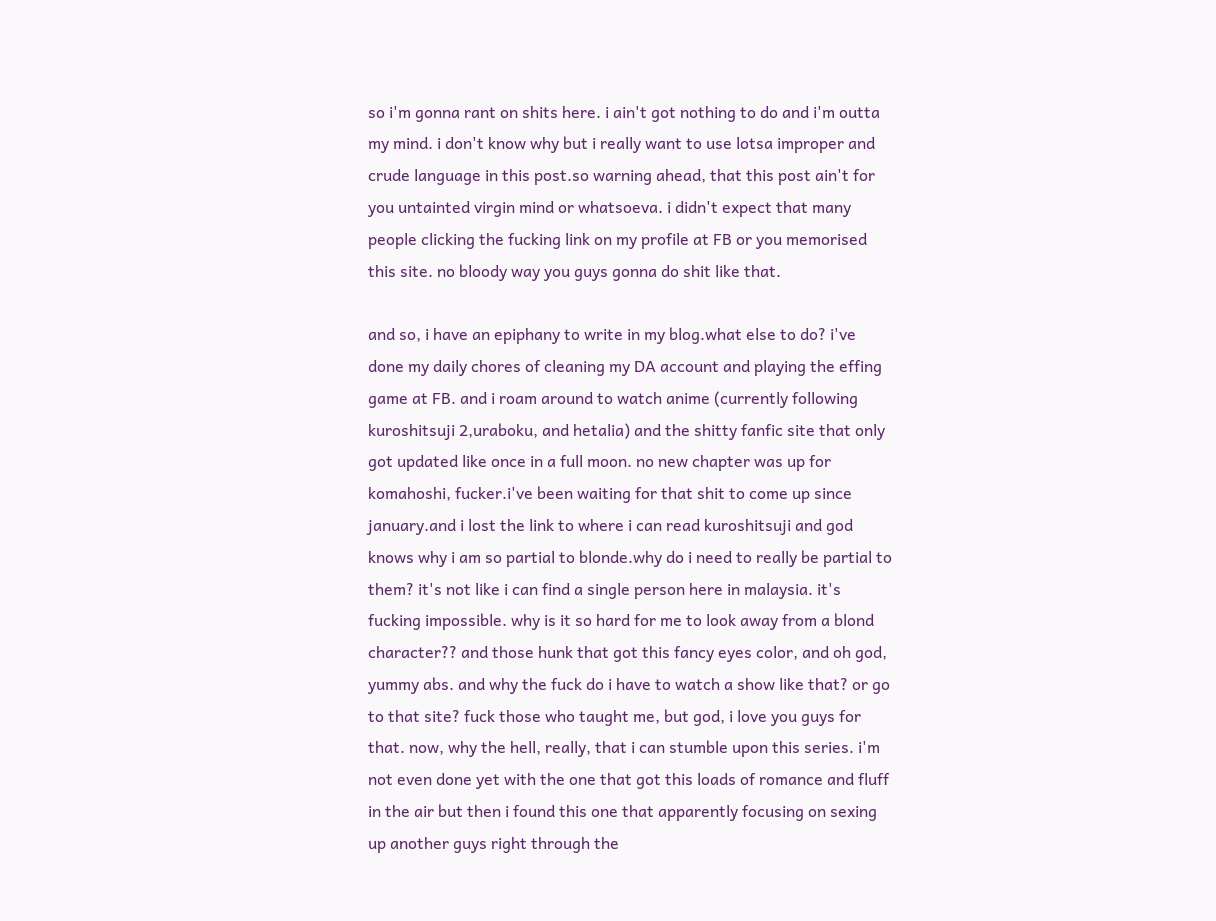so i'm gonna rant on shits here. i ain't got nothing to do and i'm outta my mind. i don't know why but i really want to use lotsa improper and crude language in this post.so warning ahead, that this post ain't for you untainted virgin mind or whatsoeva. i didn't expect that many people clicking the fucking link on my profile at FB or you memorised this site. no bloody way you guys gonna do shit like that.

and so, i have an epiphany to write in my blog.what else to do? i've done my daily chores of cleaning my DA account and playing the effing game at FB. and i roam around to watch anime (currently following kuroshitsuji 2,uraboku, and hetalia) and the shitty fanfic site that only got updated like once in a full moon. no new chapter was up for komahoshi, fucker.i've been waiting for that shit to come up since january.and i lost the link to where i can read kuroshitsuji and god knows why i am so partial to blonde.why do i need to really be partial to them? it's not like i can find a single person here in malaysia. it's fucking impossible. why is it so hard for me to look away from a blond character?? and those hunk that got this fancy eyes color, and oh god, yummy abs. and why the fuck do i have to watch a show like that? or go to that site? fuck those who taught me, but god, i love you guys for that. now, why the hell, really, that i can stumble upon this series. i'm not even done yet with the one that got this loads of romance and fluff in the air but then i found this one that apparently focusing on sexing up another guys right through the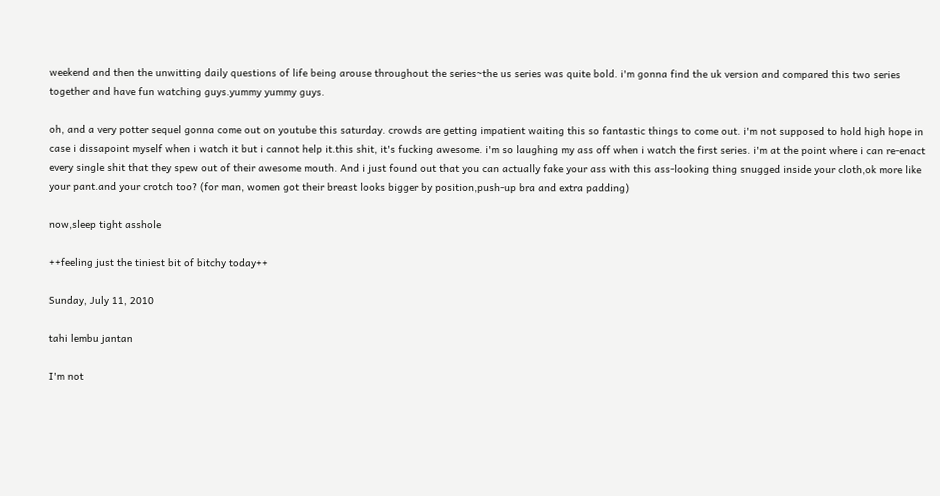weekend and then the unwitting daily questions of life being arouse throughout the series~the us series was quite bold. i'm gonna find the uk version and compared this two series together and have fun watching guys.yummy yummy guys.

oh, and a very potter sequel gonna come out on youtube this saturday. crowds are getting impatient waiting this so fantastic things to come out. i'm not supposed to hold high hope in case i dissapoint myself when i watch it but i cannot help it.this shit, it's fucking awesome. i'm so laughing my ass off when i watch the first series. i'm at the point where i can re-enact every single shit that they spew out of their awesome mouth. And i just found out that you can actually fake your ass with this ass-looking thing snugged inside your cloth,ok more like your pant.and your crotch too? (for man, women got their breast looks bigger by position,push-up bra and extra padding)

now,sleep tight asshole

++feeling just the tiniest bit of bitchy today++

Sunday, July 11, 2010

tahi lembu jantan

I'm not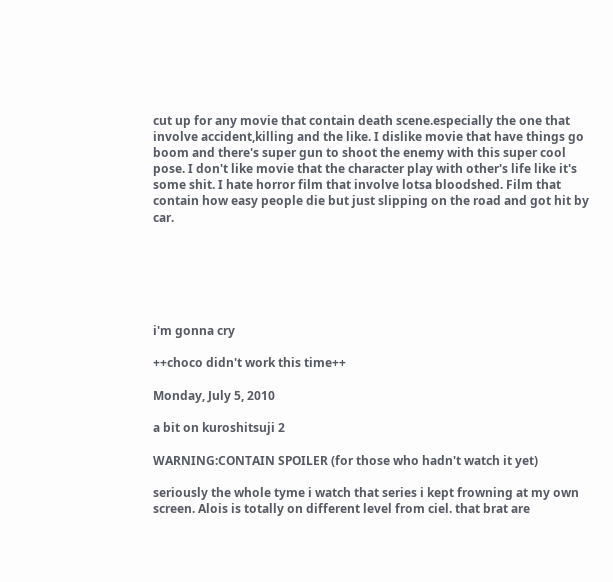cut up for any movie that contain death scene.especially the one that involve accident,killing and the like. I dislike movie that have things go boom and there's super gun to shoot the enemy with this super cool pose. I don't like movie that the character play with other's life like it's some shit. I hate horror film that involve lotsa bloodshed. Film that contain how easy people die but just slipping on the road and got hit by car.






i'm gonna cry

++choco didn't work this time++

Monday, July 5, 2010

a bit on kuroshitsuji 2

WARNING:CONTAIN SPOILER (for those who hadn't watch it yet)

seriously the whole tyme i watch that series i kept frowning at my own screen. Alois is totally on different level from ciel. that brat are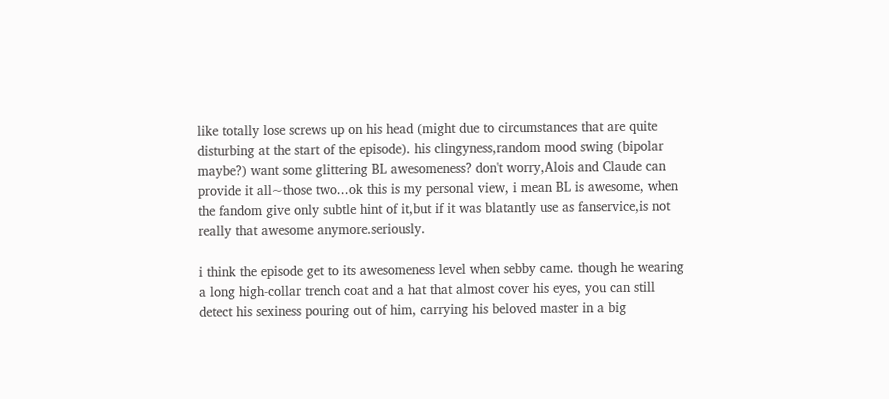like totally lose screws up on his head (might due to circumstances that are quite disturbing at the start of the episode). his clingyness,random mood swing (bipolar maybe?) want some glittering BL awesomeness? don't worry,Alois and Claude can provide it all~those two...ok this is my personal view, i mean BL is awesome, when the fandom give only subtle hint of it,but if it was blatantly use as fanservice,is not really that awesome anymore.seriously.

i think the episode get to its awesomeness level when sebby came. though he wearing a long high-collar trench coat and a hat that almost cover his eyes, you can still detect his sexiness pouring out of him, carrying his beloved master in a big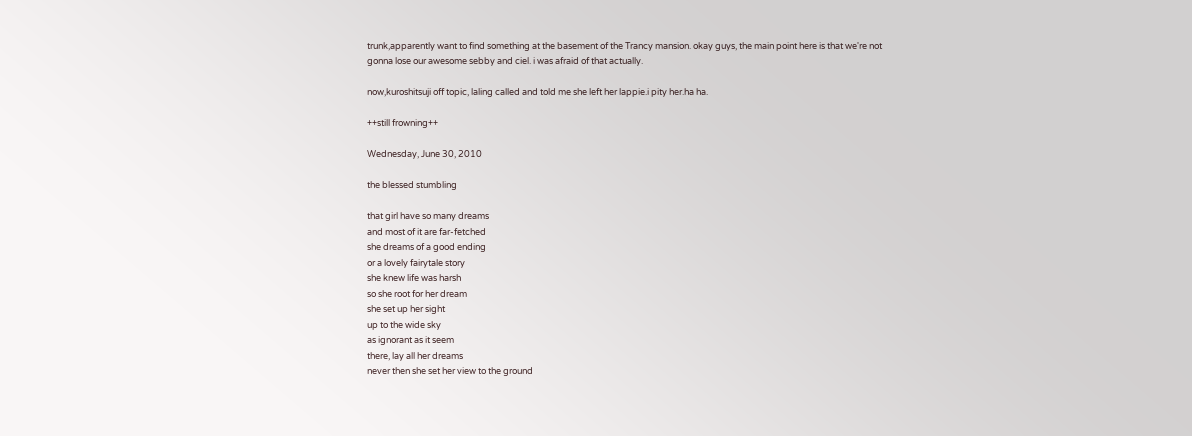trunk,apparently want to find something at the basement of the Trancy mansion. okay guys, the main point here is that we're not gonna lose our awesome sebby and ciel. i was afraid of that actually.

now,kuroshitsuji off topic, laling called and told me she left her lappie.i pity her.ha ha.

++still frowning++

Wednesday, June 30, 2010

the blessed stumbling

that girl have so many dreams
and most of it are far-fetched
she dreams of a good ending
or a lovely fairytale story
she knew life was harsh
so she root for her dream
she set up her sight
up to the wide sky
as ignorant as it seem
there, lay all her dreams
never then she set her view to the ground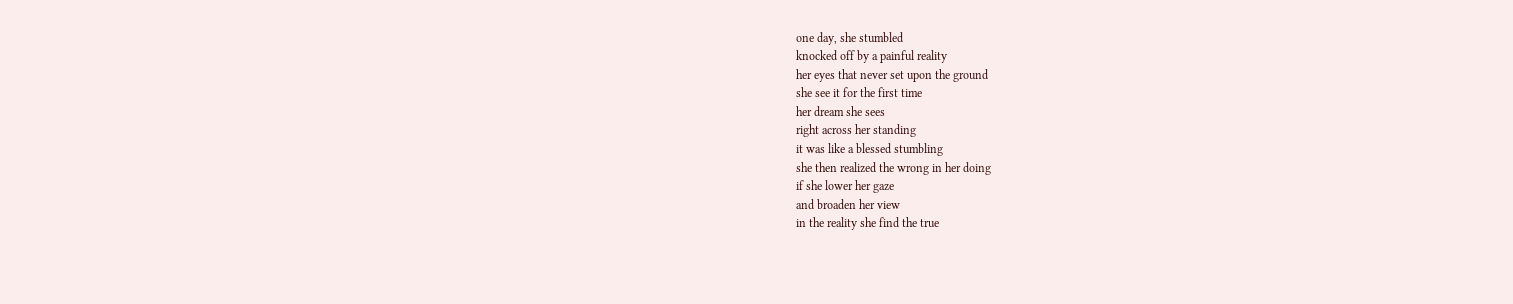one day, she stumbled
knocked off by a painful reality
her eyes that never set upon the ground
she see it for the first time
her dream she sees
right across her standing
it was like a blessed stumbling
she then realized the wrong in her doing
if she lower her gaze
and broaden her view
in the reality she find the true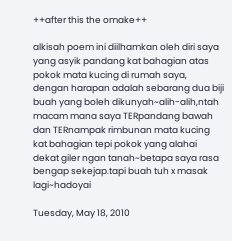++after this the omake++

alkisah poem ini diilhamkan oleh diri saya yang asyik pandang kat bahagian atas pokok mata kucing di rumah saya, dengan harapan adalah sebarang dua biji buah yang boleh dikunyah~alih-alih,ntah macam mana saya TERpandang bawah dan TERnampak rimbunan mata kucing kat bahagian tepi pokok yang alahai dekat giler ngan tanah~betapa saya rasa bengap sekejap.tapi buah tuh x masak lagi~hadoyai

Tuesday, May 18, 2010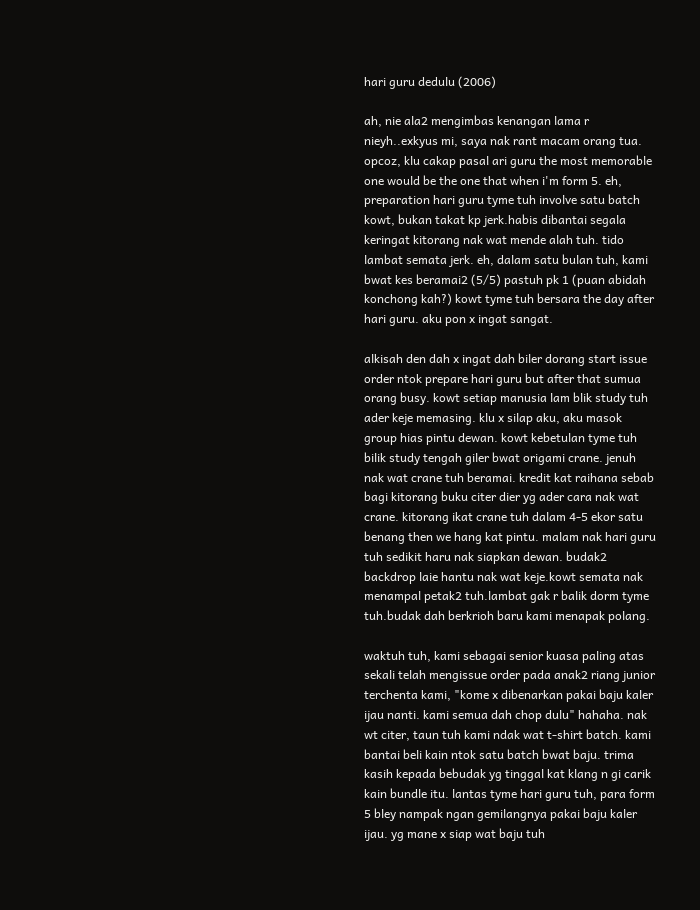hari guru dedulu (2006)

ah, nie ala2 mengimbas kenangan lama r nieyh..exkyus mi, saya nak rant macam orang tua. opcoz, klu cakap pasal ari guru the most memorable one would be the one that when i'm form 5. eh, preparation hari guru tyme tuh involve satu batch kowt, bukan takat kp jerk.habis dibantai segala keringat kitorang nak wat mende alah tuh. tido lambat semata jerk. eh, dalam satu bulan tuh, kami bwat kes beramai2 (5/5) pastuh pk 1 (puan abidah konchong kah?) kowt tyme tuh bersara the day after hari guru. aku pon x ingat sangat.

alkisah den dah x ingat dah biler dorang start issue order ntok prepare hari guru but after that sumua orang busy. kowt setiap manusia lam blik study tuh ader keje memasing. klu x silap aku, aku masok group hias pintu dewan. kowt kebetulan tyme tuh bilik study tengah giler bwat origami crane. jenuh nak wat crane tuh beramai. kredit kat raihana sebab bagi kitorang buku citer dier yg ader cara nak wat crane. kitorang ikat crane tuh dalam 4-5 ekor satu benang then we hang kat pintu. malam nak hari guru tuh sedikit haru nak siapkan dewan. budak2 backdrop laie hantu nak wat keje.kowt semata nak menampal petak2 tuh.lambat gak r balik dorm tyme tuh.budak dah berkrioh baru kami menapak polang.

waktuh tuh, kami sebagai senior kuasa paling atas sekali telah mengissue order pada anak2 riang junior terchenta kami, "kome x dibenarkan pakai baju kaler ijau nanti. kami semua dah chop dulu" hahaha. nak wt citer, taun tuh kami ndak wat t-shirt batch. kami bantai beli kain ntok satu batch bwat baju. trima kasih kepada bebudak yg tinggal kat klang n gi carik kain bundle itu. lantas tyme hari guru tuh, para form 5 bley nampak ngan gemilangnya pakai baju kaler ijau. yg mane x siap wat baju tuh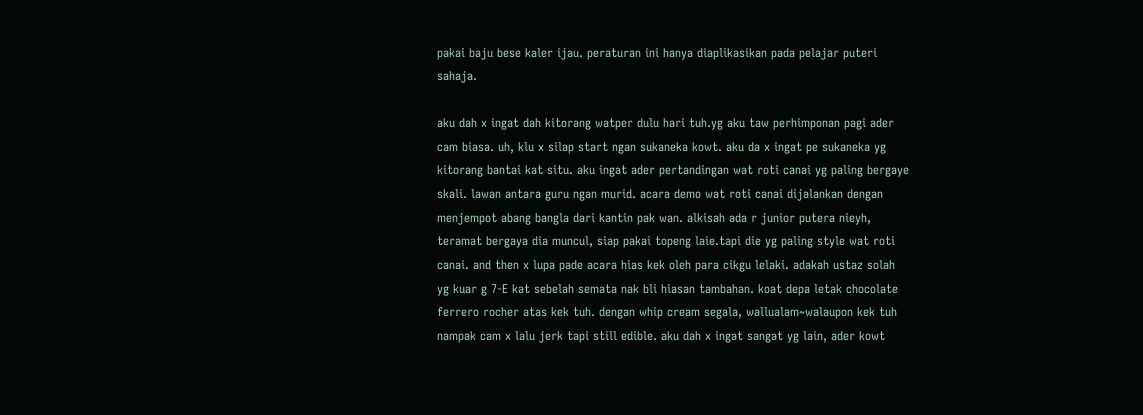pakai baju bese kaler ijau. peraturan ini hanya diaplikasikan pada pelajar puteri sahaja.

aku dah x ingat dah kitorang watper dulu hari tuh.yg aku taw perhimponan pagi ader cam biasa. uh, klu x silap start ngan sukaneka kowt. aku da x ingat pe sukaneka yg kitorang bantai kat situ. aku ingat ader pertandingan wat roti canai yg paling bergaye skali. lawan antara guru ngan murid. acara demo wat roti canai dijalankan dengan menjempot abang bangla dari kantin pak wan. alkisah ada r junior putera nieyh, teramat bergaya dia muncul, siap pakai topeng laie.tapi die yg paling style wat roti canai. and then x lupa pade acara hias kek oleh para cikgu lelaki. adakah ustaz solah yg kuar g 7-E kat sebelah semata nak bli hiasan tambahan. koat depa letak chocolate ferrero rocher atas kek tuh. dengan whip cream segala, wallualam~walaupon kek tuh nampak cam x lalu jerk tapi still edible. aku dah x ingat sangat yg lain, ader kowt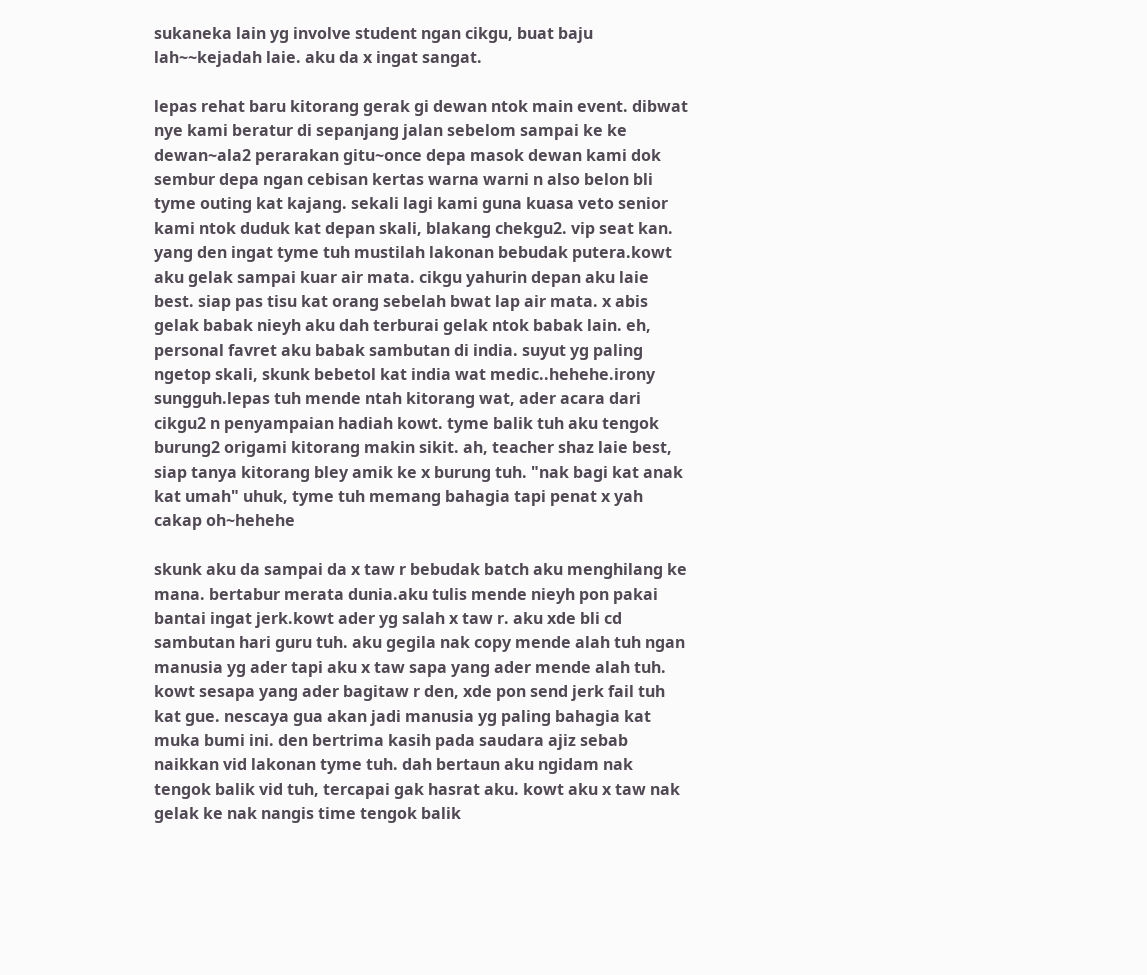sukaneka lain yg involve student ngan cikgu, buat baju lah~~kejadah laie. aku da x ingat sangat.

lepas rehat baru kitorang gerak gi dewan ntok main event. dibwat nye kami beratur di sepanjang jalan sebelom sampai ke ke dewan~ala2 perarakan gitu~once depa masok dewan kami dok sembur depa ngan cebisan kertas warna warni n also belon bli tyme outing kat kajang. sekali lagi kami guna kuasa veto senior kami ntok duduk kat depan skali, blakang chekgu2. vip seat kan. yang den ingat tyme tuh mustilah lakonan bebudak putera.kowt aku gelak sampai kuar air mata. cikgu yahurin depan aku laie best. siap pas tisu kat orang sebelah bwat lap air mata. x abis gelak babak nieyh aku dah terburai gelak ntok babak lain. eh, personal favret aku babak sambutan di india. suyut yg paling ngetop skali, skunk bebetol kat india wat medic..hehehe.irony sungguh.lepas tuh mende ntah kitorang wat, ader acara dari cikgu2 n penyampaian hadiah kowt. tyme balik tuh aku tengok burung2 origami kitorang makin sikit. ah, teacher shaz laie best, siap tanya kitorang bley amik ke x burung tuh. "nak bagi kat anak kat umah" uhuk, tyme tuh memang bahagia tapi penat x yah cakap oh~hehehe

skunk aku da sampai da x taw r bebudak batch aku menghilang ke mana. bertabur merata dunia.aku tulis mende nieyh pon pakai bantai ingat jerk.kowt ader yg salah x taw r. aku xde bli cd sambutan hari guru tuh. aku gegila nak copy mende alah tuh ngan manusia yg ader tapi aku x taw sapa yang ader mende alah tuh. kowt sesapa yang ader bagitaw r den, xde pon send jerk fail tuh kat gue. nescaya gua akan jadi manusia yg paling bahagia kat muka bumi ini. den bertrima kasih pada saudara ajiz sebab naikkan vid lakonan tyme tuh. dah bertaun aku ngidam nak tengok balik vid tuh, tercapai gak hasrat aku. kowt aku x taw nak gelak ke nak nangis time tengok balik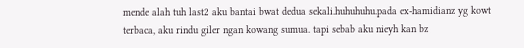mende alah tuh last2 aku bantai bwat dedua sekali.huhuhuhu.pada ex-hamidianz yg kowt terbaca, aku rindu giler ngan kowang sumua. tapi sebab aku nieyh kan bz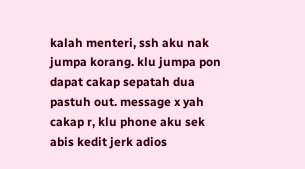kalah menteri, ssh aku nak jumpa korang. klu jumpa pon dapat cakap sepatah dua pastuh out. message x yah cakap r, klu phone aku sek abis kedit jerk adios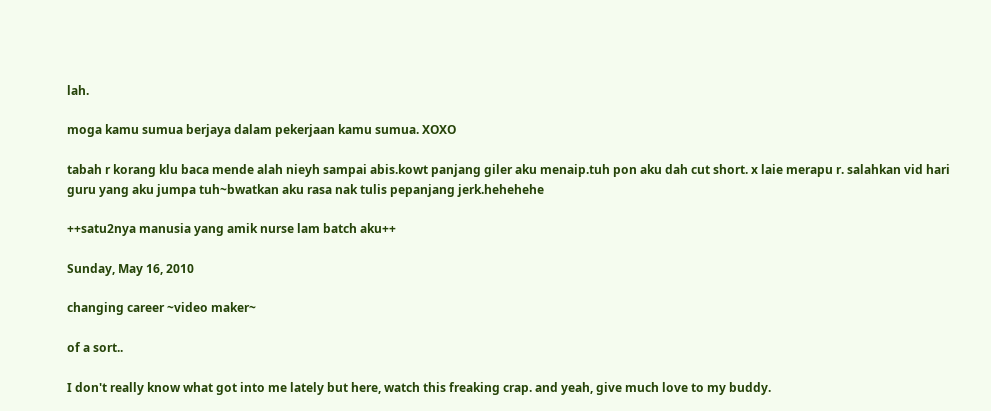lah.

moga kamu sumua berjaya dalam pekerjaan kamu sumua. XOXO

tabah r korang klu baca mende alah nieyh sampai abis.kowt panjang giler aku menaip.tuh pon aku dah cut short. x laie merapu r. salahkan vid hari guru yang aku jumpa tuh~bwatkan aku rasa nak tulis pepanjang jerk.hehehehe

++satu2nya manusia yang amik nurse lam batch aku++

Sunday, May 16, 2010

changing career ~video maker~

of a sort..

I don't really know what got into me lately but here, watch this freaking crap. and yeah, give much love to my buddy.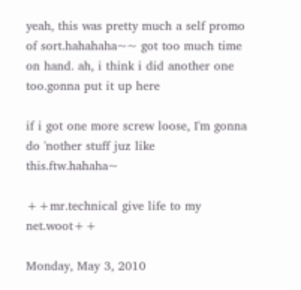yeah, this was pretty much a self promo of sort.hahahaha~~ got too much time on hand. ah, i think i did another one too.gonna put it up here

if i got one more screw loose, I'm gonna do 'nother stuff juz like this.ftw.hahaha~

++mr.technical give life to my net.woot++

Monday, May 3, 2010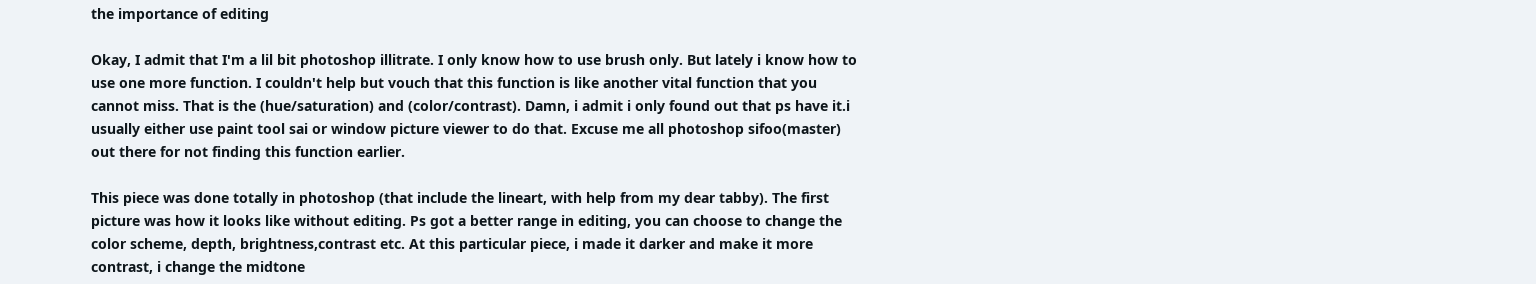the importance of editing

Okay, I admit that I'm a lil bit photoshop illitrate. I only know how to use brush only. But lately i know how to use one more function. I couldn't help but vouch that this function is like another vital function that you cannot miss. That is the (hue/saturation) and (color/contrast). Damn, i admit i only found out that ps have it.i usually either use paint tool sai or window picture viewer to do that. Excuse me all photoshop sifoo(master) out there for not finding this function earlier.

This piece was done totally in photoshop (that include the lineart, with help from my dear tabby). The first picture was how it looks like without editing. Ps got a better range in editing, you can choose to change the color scheme, depth, brightness,contrast etc. At this particular piece, i made it darker and make it more contrast, i change the midtone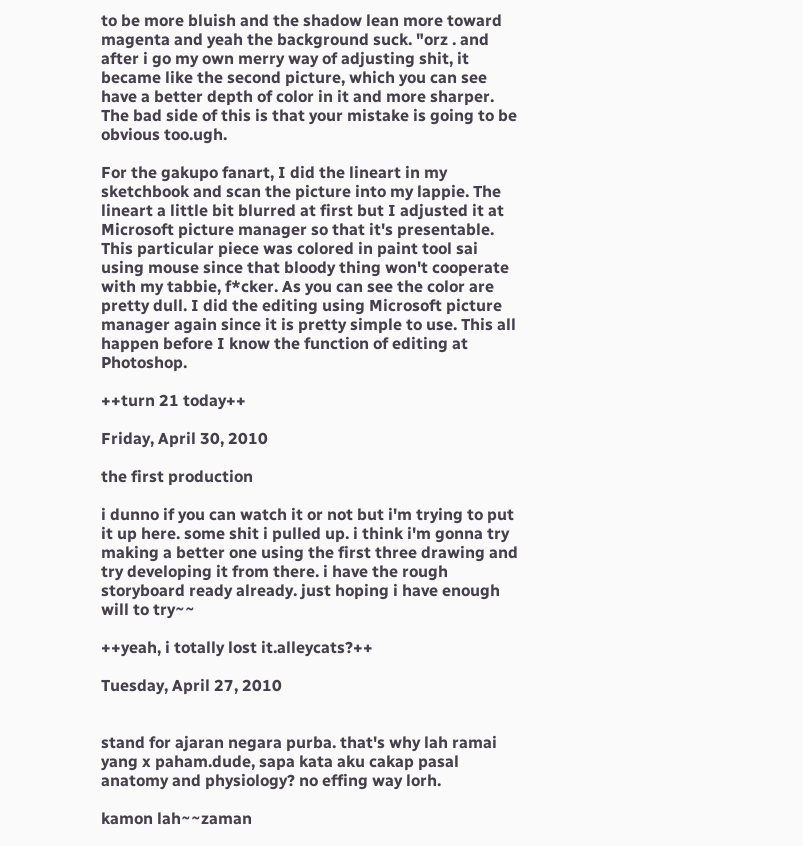to be more bluish and the shadow lean more toward magenta and yeah the background suck. "orz . and after i go my own merry way of adjusting shit, it became like the second picture, which you can see have a better depth of color in it and more sharper. The bad side of this is that your mistake is going to be obvious too.ugh.

For the gakupo fanart, I did the lineart in my sketchbook and scan the picture into my lappie. The lineart a little bit blurred at first but I adjusted it at Microsoft picture manager so that it's presentable. This particular piece was colored in paint tool sai using mouse since that bloody thing won't cooperate with my tabbie, f*cker. As you can see the color are pretty dull. I did the editing using Microsoft picture manager again since it is pretty simple to use. This all happen before I know the function of editing at Photoshop.

++turn 21 today++

Friday, April 30, 2010

the first production

i dunno if you can watch it or not but i'm trying to put it up here. some shit i pulled up. i think i'm gonna try making a better one using the first three drawing and try developing it from there. i have the rough storyboard ready already. just hoping i have enough will to try~~

++yeah, i totally lost it.alleycats?++

Tuesday, April 27, 2010


stand for ajaran negara purba. that's why lah ramai yang x paham.dude, sapa kata aku cakap pasal anatomy and physiology? no effing way lorh.

kamon lah~~zaman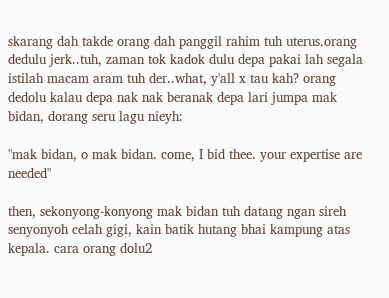skarang dah takde orang dah panggil rahim tuh uterus.orang dedulu jerk..tuh, zaman tok kadok dulu depa pakai lah segala istilah macam aram tuh der..what, y'all x tau kah? orang dedolu kalau depa nak nak beranak depa lari jumpa mak bidan, dorang seru lagu nieyh:

"mak bidan, o mak bidan. come, I bid thee. your expertise are needed"

then, sekonyong-konyong mak bidan tuh datang ngan sireh senyonyoh celah gigi, kain batik hutang bhai kampung atas kepala. cara orang dolu2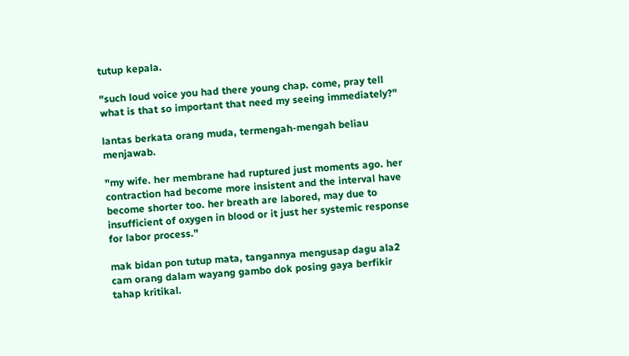tutup kepala.

"such loud voice you had there young chap. come, pray tell what is that so important that need my seeing immediately?"

lantas berkata orang muda, termengah-mengah beliau menjawab.

"my wife. her membrane had ruptured just moments ago. her contraction had become more insistent and the interval have become shorter too. her breath are labored, may due to insufficient of oxygen in blood or it just her systemic response for labor process."

mak bidan pon tutup mata, tangannya mengusap dagu ala2 cam orang dalam wayang gambo dok posing gaya berfikir tahap kritikal.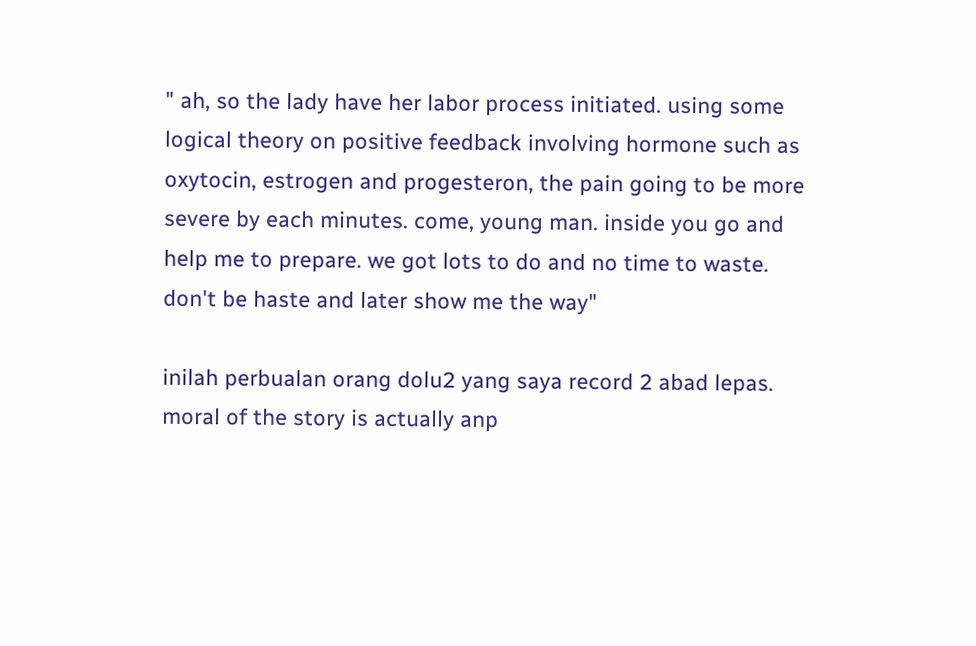" ah, so the lady have her labor process initiated. using some logical theory on positive feedback involving hormone such as oxytocin, estrogen and progesteron, the pain going to be more severe by each minutes. come, young man. inside you go and help me to prepare. we got lots to do and no time to waste. don't be haste and later show me the way"

inilah perbualan orang dolu2 yang saya record 2 abad lepas. moral of the story is actually anp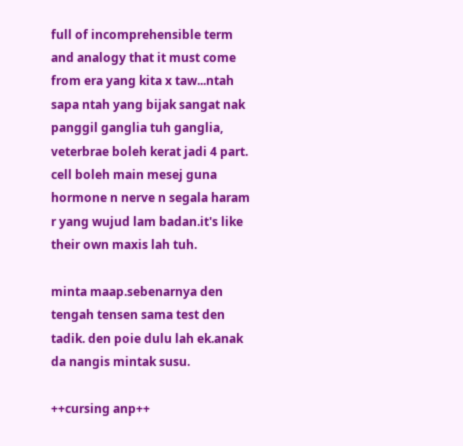full of incomprehensible term and analogy that it must come from era yang kita x taw...ntah sapa ntah yang bijak sangat nak panggil ganglia tuh ganglia, veterbrae boleh kerat jadi 4 part. cell boleh main mesej guna hormone n nerve n segala haram r yang wujud lam badan.it's like their own maxis lah tuh.

minta maap.sebenarnya den tengah tensen sama test den tadik. den poie dulu lah ek.anak da nangis mintak susu.

++cursing anp++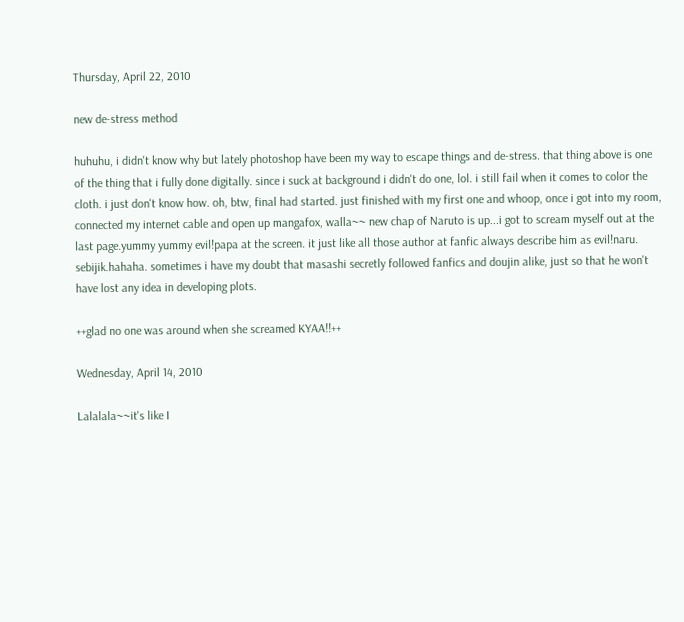Thursday, April 22, 2010

new de-stress method

huhuhu, i didn't know why but lately photoshop have been my way to escape things and de-stress. that thing above is one of the thing that i fully done digitally. since i suck at background i didn't do one, lol. i still fail when it comes to color the cloth. i just don't know how. oh, btw, final had started. just finished with my first one and whoop, once i got into my room, connected my internet cable and open up mangafox, walla~~ new chap of Naruto is up...i got to scream myself out at the last page.yummy yummy evil!papa at the screen. it just like all those author at fanfic always describe him as evil!naru. sebijik.hahaha. sometimes i have my doubt that masashi secretly followed fanfics and doujin alike, just so that he won't have lost any idea in developing plots.

++glad no one was around when she screamed KYAA!!++

Wednesday, April 14, 2010

Lalalala~~it's like I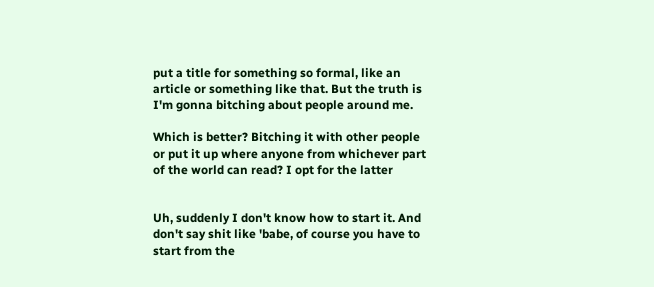put a title for something so formal, like an article or something like that. But the truth is I'm gonna bitching about people around me.

Which is better? Bitching it with other people or put it up where anyone from whichever part of the world can read? I opt for the latter


Uh, suddenly I don't know how to start it. And don't say shit like 'babe, of course you have to start from the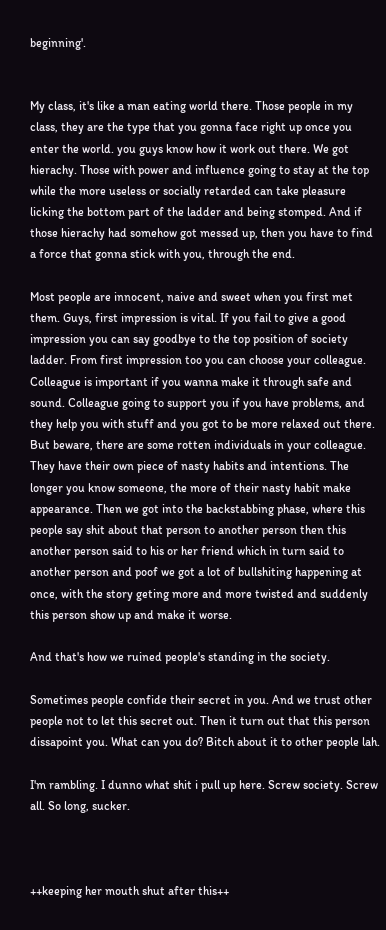beginning'.


My class, it's like a man eating world there. Those people in my class, they are the type that you gonna face right up once you enter the world. you guys know how it work out there. We got hierachy. Those with power and influence going to stay at the top while the more useless or socially retarded can take pleasure licking the bottom part of the ladder and being stomped. And if those hierachy had somehow got messed up, then you have to find a force that gonna stick with you, through the end.

Most people are innocent, naive and sweet when you first met them. Guys, first impression is vital. If you fail to give a good impression you can say goodbye to the top position of society ladder. From first impression too you can choose your colleague. Colleague is important if you wanna make it through safe and sound. Colleague going to support you if you have problems, and they help you with stuff and you got to be more relaxed out there. But beware, there are some rotten individuals in your colleague. They have their own piece of nasty habits and intentions. The longer you know someone, the more of their nasty habit make appearance. Then we got into the backstabbing phase, where this people say shit about that person to another person then this another person said to his or her friend which in turn said to another person and poof we got a lot of bullshiting happening at once, with the story geting more and more twisted and suddenly this person show up and make it worse.

And that's how we ruined people's standing in the society.

Sometimes people confide their secret in you. And we trust other people not to let this secret out. Then it turn out that this person dissapoint you. What can you do? Bitch about it to other people lah.

I'm rambling. I dunno what shit i pull up here. Screw society. Screw all. So long, sucker.



++keeping her mouth shut after this++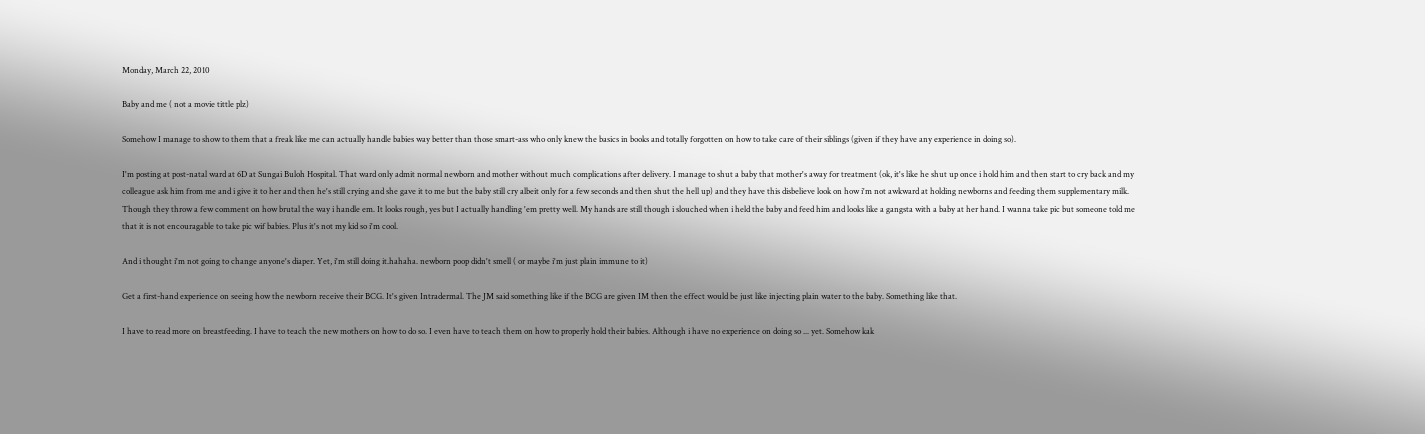Monday, March 22, 2010

Baby and me ( not a movie tittle plz)

Somehow I manage to show to them that a freak like me can actually handle babies way better than those smart-ass who only knew the basics in books and totally forgotten on how to take care of their siblings (given if they have any experience in doing so).

I'm posting at post-natal ward at 6D at Sungai Buloh Hospital. That ward only admit normal newborn and mother without much complications after delivery. I manage to shut a baby that mother's away for treatment (ok, it's like he shut up once i hold him and then start to cry back and my colleague ask him from me and i give it to her and then he's still crying and she gave it to me but the baby still cry albeit only for a few seconds and then shut the hell up) and they have this disbelieve look on how i'm not awkward at holding newborns and feeding them supplementary milk. Though they throw a few comment on how brutal the way i handle em. It looks rough, yes but I actually handling 'em pretty well. My hands are still though i slouched when i held the baby and feed him and looks like a gangsta with a baby at her hand. I wanna take pic but someone told me that it is not encouragable to take pic wif babies. Plus it's not my kid so i'm cool.

And i thought i'm not going to change anyone's diaper. Yet, i'm still doing it.hahaha. newborn poop didn't smell ( or maybe i'm just plain immune to it)

Get a first-hand experience on seeing how the newborn receive their BCG. It's given Intradermal. The JM said something like if the BCG are given IM then the effect would be just like injecting plain water to the baby. Something like that.

I have to read more on breastfeeding. I have to teach the new mothers on how to do so. I even have to teach them on how to properly hold their babies. Although i have no experience on doing so ... yet. Somehow kak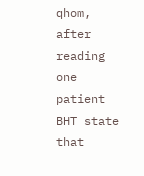qhom, after reading one patient BHT state that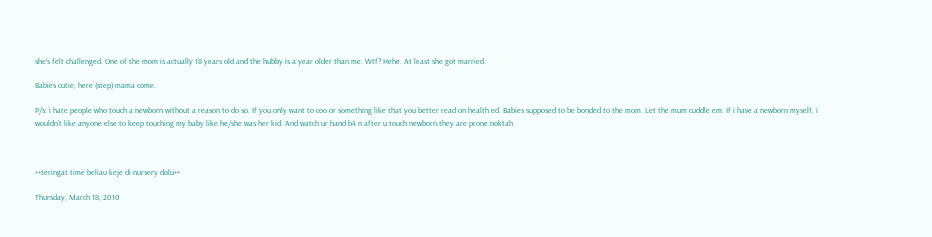she's felt challenged. One of the mom is actually 18 years old and the hubby is a year older than me. Wtf? Hehe. At least she got married.

Babies cutie, here (step) mama come.

P/s: i hate people who touch a newborn without a reason to do so. If you only want to coo or something like that you better read on health ed. Babies supposed to be bonded to the mom. Let the mum cuddle em. If i have a newborn myself, i wouldn't like anyone else to keep touching my baby like he/she was her kid. And watch ur hand b4 n after u touch newborn.they are prone.noktah



++teringat time beliau keje di nursery dolu++

Thursday, March 18, 2010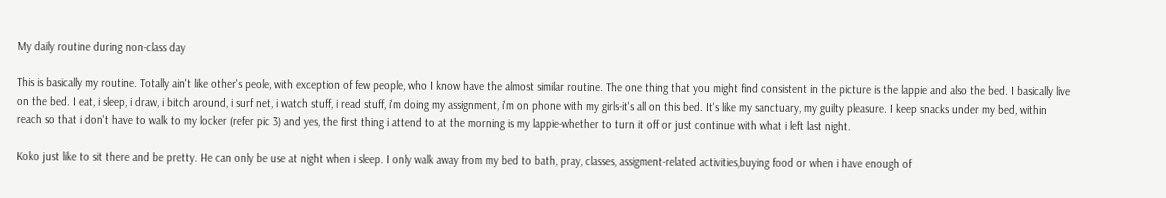My daily routine during non-class day

This is basically my routine. Totally ain't like other's peole, with exception of few people, who I know have the almost similar routine. The one thing that you might find consistent in the picture is the lappie and also the bed. I basically live on the bed. I eat, i sleep, i draw, i bitch around, i surf net, i watch stuff, i read stuff, i'm doing my assignment, i'm on phone with my girls-it's all on this bed. It's like my sanctuary, my guilty pleasure. I keep snacks under my bed, within reach so that i don't have to walk to my locker (refer pic 3) and yes, the first thing i attend to at the morning is my lappie-whether to turn it off or just continue with what i left last night.

Koko just like to sit there and be pretty. He can only be use at night when i sleep. I only walk away from my bed to bath, pray, classes, assigment-related activities,buying food or when i have enough of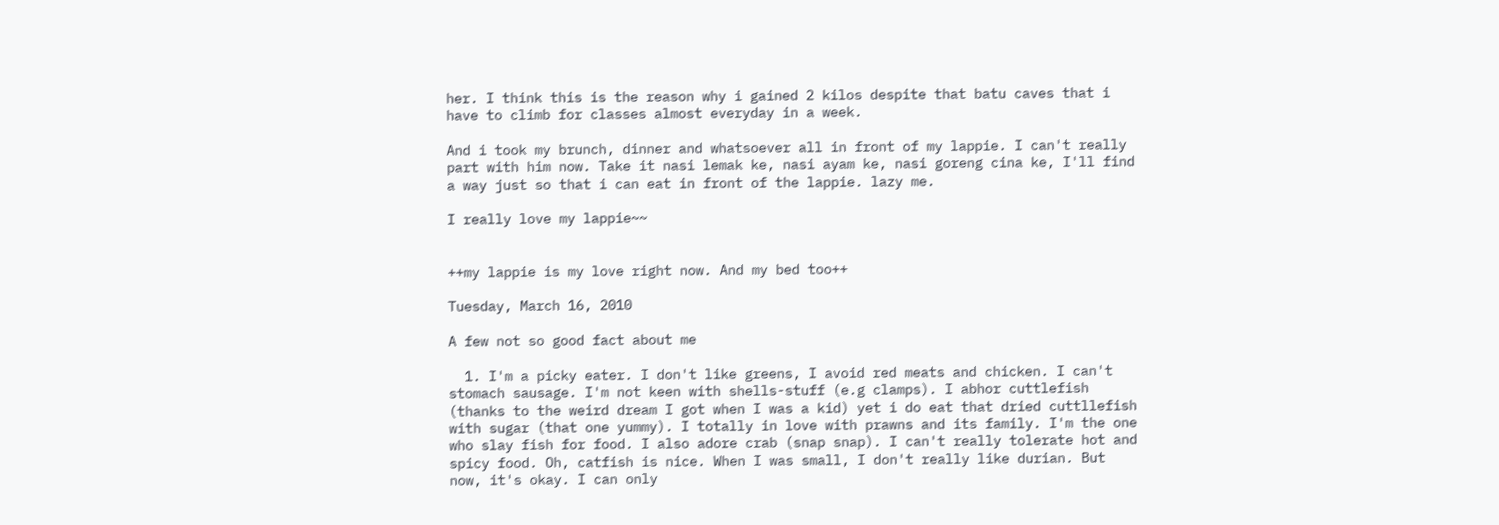her. I think this is the reason why i gained 2 kilos despite that batu caves that i have to climb for classes almost everyday in a week.

And i took my brunch, dinner and whatsoever all in front of my lappie. I can't really part with him now. Take it nasi lemak ke, nasi ayam ke, nasi goreng cina ke, I'll find a way just so that i can eat in front of the lappie. lazy me.

I really love my lappie~~


++my lappie is my love right now. And my bed too++

Tuesday, March 16, 2010

A few not so good fact about me

  1. I'm a picky eater. I don't like greens, I avoid red meats and chicken. I can't stomach sausage. I'm not keen with shells-stuff (e.g clamps). I abhor cuttlefish (thanks to the weird dream I got when I was a kid) yet i do eat that dried cuttllefish with sugar (that one yummy). I totally in love with prawns and its family. I'm the one who slay fish for food. I also adore crab (snap snap). I can't really tolerate hot and spicy food. Oh, catfish is nice. When I was small, I don't really like durian. But now, it's okay. I can only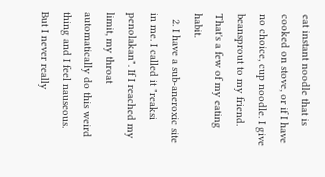eat instant noodle that is cooked on stove, or if I have no choice, cup noodle. I give beansprout to my friend. That's a few of my eating habit.
  2. I have a sub-aneroxic site in me. I called it "reaksi penolakan". If I reached my limit, my throat automatically do this weird thing and I feel nauseous. But I never really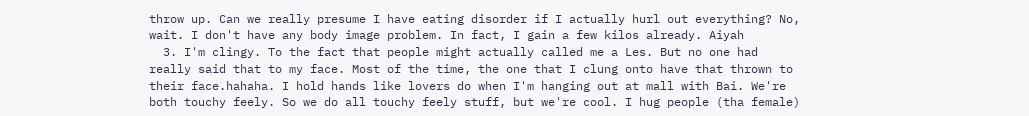throw up. Can we really presume I have eating disorder if I actually hurl out everything? No, wait. I don't have any body image problem. In fact, I gain a few kilos already. Aiyah
  3. I'm clingy. To the fact that people might actually called me a Les. But no one had really said that to my face. Most of the time, the one that I clung onto have that thrown to their face.hahaha. I hold hands like lovers do when I'm hanging out at mall with Bai. We're both touchy feely. So we do all touchy feely stuff, but we're cool. I hug people (tha female)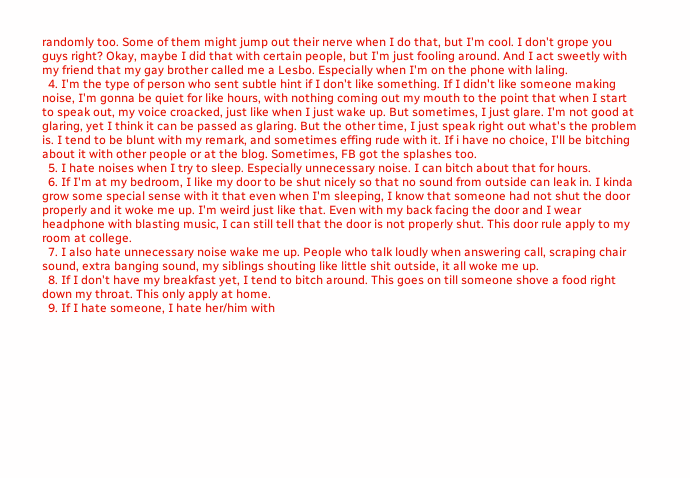randomly too. Some of them might jump out their nerve when I do that, but I'm cool. I don't grope you guys right? Okay, maybe I did that with certain people, but I'm just fooling around. And I act sweetly with my friend that my gay brother called me a Lesbo. Especially when I'm on the phone with laling.
  4. I'm the type of person who sent subtle hint if I don't like something. If I didn't like someone making noise, I'm gonna be quiet for like hours, with nothing coming out my mouth to the point that when I start to speak out, my voice croacked, just like when I just wake up. But sometimes, I just glare. I'm not good at glaring, yet I think it can be passed as glaring. But the other time, I just speak right out what's the problem is. I tend to be blunt with my remark, and sometimes effing rude with it. If i have no choice, I'll be bitching about it with other people or at the blog. Sometimes, FB got the splashes too.
  5. I hate noises when I try to sleep. Especially unnecessary noise. I can bitch about that for hours.
  6. If I'm at my bedroom, I like my door to be shut nicely so that no sound from outside can leak in. I kinda grow some special sense with it that even when I'm sleeping, I know that someone had not shut the door properly and it woke me up. I'm weird just like that. Even with my back facing the door and I wear headphone with blasting music, I can still tell that the door is not properly shut. This door rule apply to my room at college.
  7. I also hate unnecessary noise wake me up. People who talk loudly when answering call, scraping chair sound, extra banging sound, my siblings shouting like little shit outside, it all woke me up.
  8. If I don't have my breakfast yet, I tend to bitch around. This goes on till someone shove a food right down my throat. This only apply at home.
  9. If I hate someone, I hate her/him with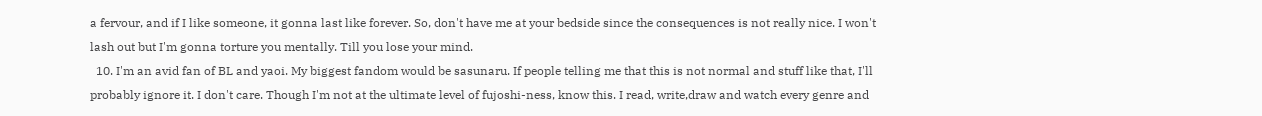a fervour, and if I like someone, it gonna last like forever. So, don't have me at your bedside since the consequences is not really nice. I won't lash out but I'm gonna torture you mentally. Till you lose your mind.
  10. I'm an avid fan of BL and yaoi. My biggest fandom would be sasunaru. If people telling me that this is not normal and stuff like that, I'll probably ignore it. I don't care. Though I'm not at the ultimate level of fujoshi-ness, know this. I read, write,draw and watch every genre and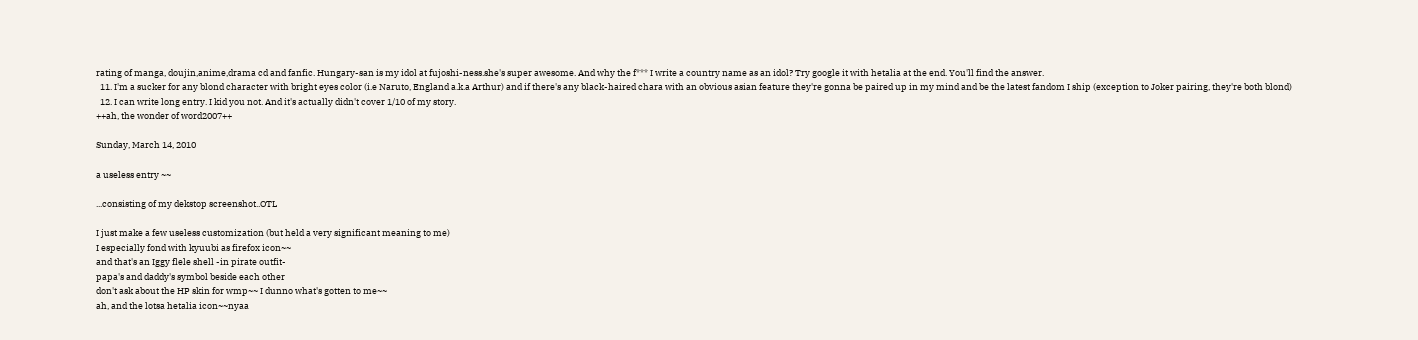rating of manga, doujin,anime,drama cd and fanfic. Hungary-san is my idol at fujoshi-ness.she's super awesome. And why the f*** I write a country name as an idol? Try google it with hetalia at the end. You'll find the answer.
  11. I'm a sucker for any blond character with bright eyes color (i.e Naruto, England a.k.a Arthur) and if there's any black-haired chara with an obvious asian feature they're gonna be paired up in my mind and be the latest fandom I ship (exception to Joker pairing, they're both blond)
  12. I can write long entry. I kid you not. And it's actually didn't cover 1/10 of my story.
++ah, the wonder of word2007++

Sunday, March 14, 2010

a useless entry ~~

...consisting of my dekstop screenshot..OTL

I just make a few useless customization (but held a very significant meaning to me)
I especially fond with kyuubi as firefox icon~~
and that's an Iggy flele shell -in pirate outfit-
papa's and daddy's symbol beside each other
don't ask about the HP skin for wmp~~ I dunno what's gotten to me~~
ah, and the lotsa hetalia icon~~nyaa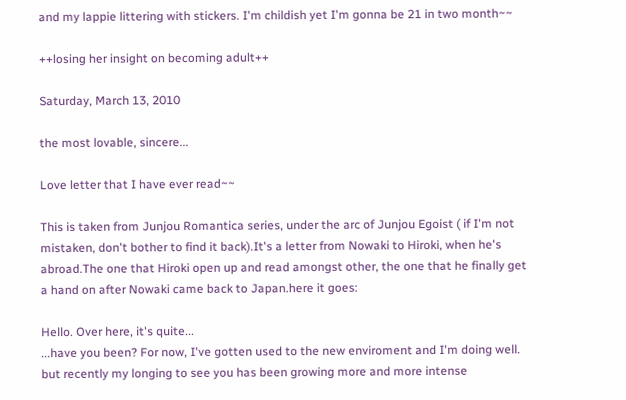and my lappie littering with stickers. I'm childish yet I'm gonna be 21 in two month~~

++losing her insight on becoming adult++

Saturday, March 13, 2010

the most lovable, sincere...

Love letter that I have ever read~~

This is taken from Junjou Romantica series, under the arc of Junjou Egoist ( if I'm not mistaken, don't bother to find it back).It's a letter from Nowaki to Hiroki, when he's abroad.The one that Hiroki open up and read amongst other, the one that he finally get a hand on after Nowaki came back to Japan.here it goes:

Hello. Over here, it's quite...
...have you been? For now, I've gotten used to the new enviroment and I'm doing well. but recently my longing to see you has been growing more and more intense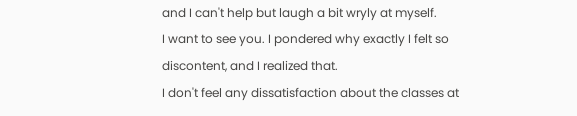and I can't help but laugh a bit wryly at myself.
I want to see you. I pondered why exactly I felt so discontent, and I realized that.
I don't feel any dissatisfaction about the classes at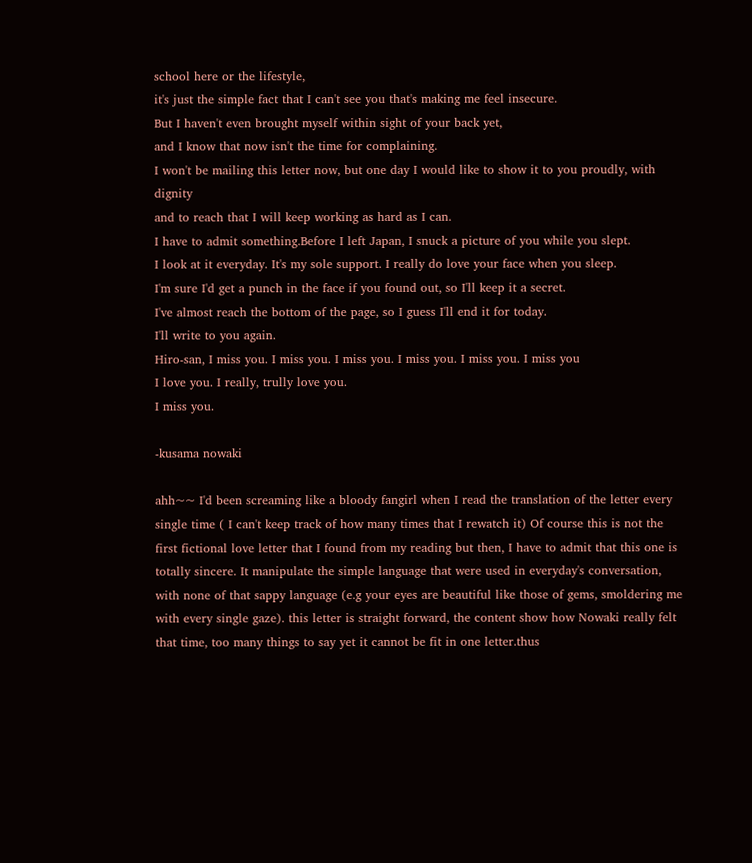school here or the lifestyle,
it's just the simple fact that I can't see you that's making me feel insecure.
But I haven't even brought myself within sight of your back yet,
and I know that now isn't the time for complaining.
I won't be mailing this letter now, but one day I would like to show it to you proudly, with dignity
and to reach that I will keep working as hard as I can.
I have to admit something.Before I left Japan, I snuck a picture of you while you slept.
I look at it everyday. It's my sole support. I really do love your face when you sleep.
I'm sure I'd get a punch in the face if you found out, so I'll keep it a secret.
I've almost reach the bottom of the page, so I guess I'll end it for today.
I'll write to you again.
Hiro-san, I miss you. I miss you. I miss you. I miss you. I miss you. I miss you
I love you. I really, trully love you.
I miss you.

-kusama nowaki

ahh~~ I'd been screaming like a bloody fangirl when I read the translation of the letter every single time ( I can't keep track of how many times that I rewatch it) Of course this is not the first fictional love letter that I found from my reading but then, I have to admit that this one is totally sincere. It manipulate the simple language that were used in everyday's conversation, with none of that sappy language (e.g your eyes are beautiful like those of gems, smoldering me with every single gaze). this letter is straight forward, the content show how Nowaki really felt that time, too many things to say yet it cannot be fit in one letter.thus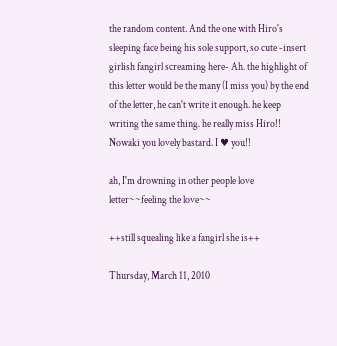the random content. And the one with Hiro's sleeping face being his sole support, so cute -insert girlish fangirl screaming here- Ah. the highlight of this letter would be the many (I miss you) by the end of the letter, he can't write it enough. he keep writing the same thing. he really miss Hiro!! Nowaki you lovely bastard. I ♥ you!!

ah, I'm drowning in other people love letter~~feeling the love~~

++still squealing like a fangirl she is++

Thursday, March 11, 2010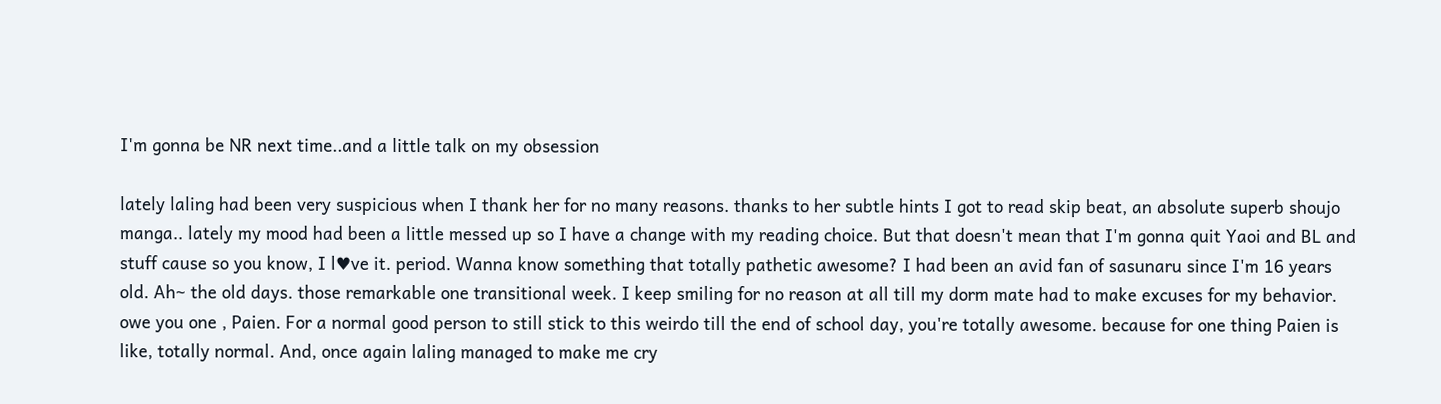I'm gonna be NR next time..and a little talk on my obsession

lately laling had been very suspicious when I thank her for no many reasons. thanks to her subtle hints I got to read skip beat, an absolute superb shoujo manga.. lately my mood had been a little messed up so I have a change with my reading choice. But that doesn't mean that I'm gonna quit Yaoi and BL and stuff cause so you know, I l♥ve it. period. Wanna know something that totally pathetic awesome? I had been an avid fan of sasunaru since I'm 16 years old. Ah~ the old days. those remarkable one transitional week. I keep smiling for no reason at all till my dorm mate had to make excuses for my behavior. owe you one , Paien. For a normal good person to still stick to this weirdo till the end of school day, you're totally awesome. because for one thing Paien is like, totally normal. And, once again laling managed to make me cry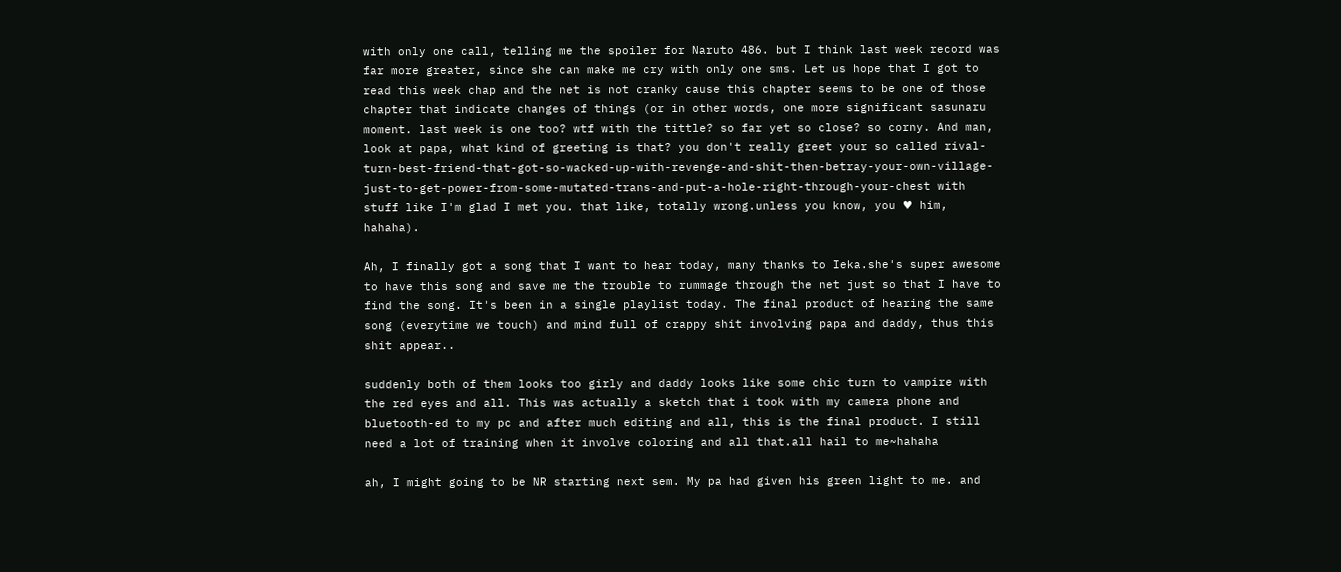with only one call, telling me the spoiler for Naruto 486. but I think last week record was far more greater, since she can make me cry with only one sms. Let us hope that I got to read this week chap and the net is not cranky cause this chapter seems to be one of those chapter that indicate changes of things (or in other words, one more significant sasunaru moment. last week is one too? wtf with the tittle? so far yet so close? so corny. And man, look at papa, what kind of greeting is that? you don't really greet your so called rival-turn-best-friend-that-got-so-wacked-up-with-revenge-and-shit-then-betray-your-own-village-just-to-get-power-from-some-mutated-trans-and-put-a-hole-right-through-your-chest with stuff like I'm glad I met you. that like, totally wrong.unless you know, you ♥ him, hahaha).

Ah, I finally got a song that I want to hear today, many thanks to Ieka.she's super awesome to have this song and save me the trouble to rummage through the net just so that I have to find the song. It's been in a single playlist today. The final product of hearing the same song (everytime we touch) and mind full of crappy shit involving papa and daddy, thus this shit appear..

suddenly both of them looks too girly and daddy looks like some chic turn to vampire with the red eyes and all. This was actually a sketch that i took with my camera phone and bluetooth-ed to my pc and after much editing and all, this is the final product. I still need a lot of training when it involve coloring and all that.all hail to me~hahaha

ah, I might going to be NR starting next sem. My pa had given his green light to me. and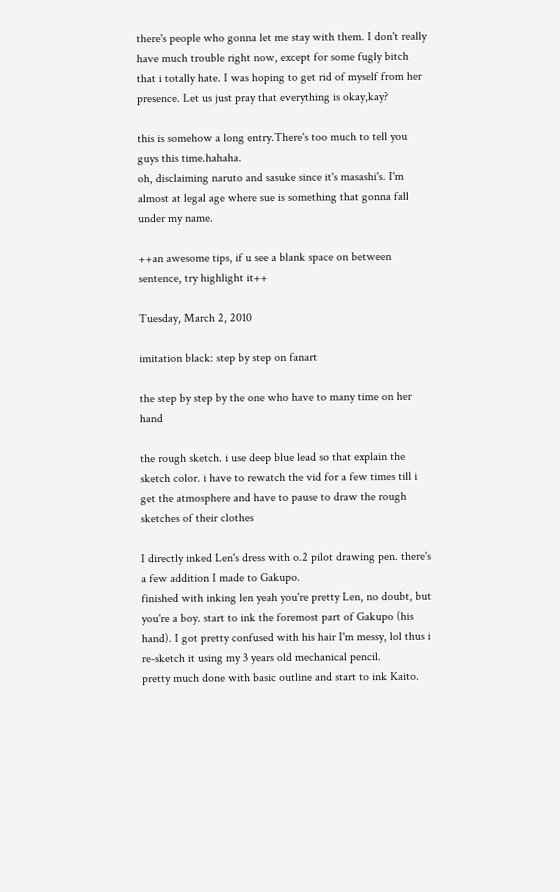there's people who gonna let me stay with them. I don't really have much trouble right now, except for some fugly bitch that i totally hate. I was hoping to get rid of myself from her presence. Let us just pray that everything is okay,kay?

this is somehow a long entry.There's too much to tell you guys this time.hahaha.
oh, disclaiming naruto and sasuke since it's masashi's. I'm almost at legal age where sue is something that gonna fall under my name.

++an awesome tips, if u see a blank space on between sentence, try highlight it++

Tuesday, March 2, 2010

imitation black: step by step on fanart

the step by step by the one who have to many time on her hand

the rough sketch. i use deep blue lead so that explain the sketch color. i have to rewatch the vid for a few times till i get the atmosphere and have to pause to draw the rough sketches of their clothes

I directly inked Len's dress with o.2 pilot drawing pen. there's a few addition I made to Gakupo.
finished with inking len yeah you're pretty Len, no doubt, but you're a boy. start to ink the foremost part of Gakupo (his hand). I got pretty confused with his hair I'm messy, lol thus i re-sketch it using my 3 years old mechanical pencil.
pretty much done with basic outline and start to ink Kaito.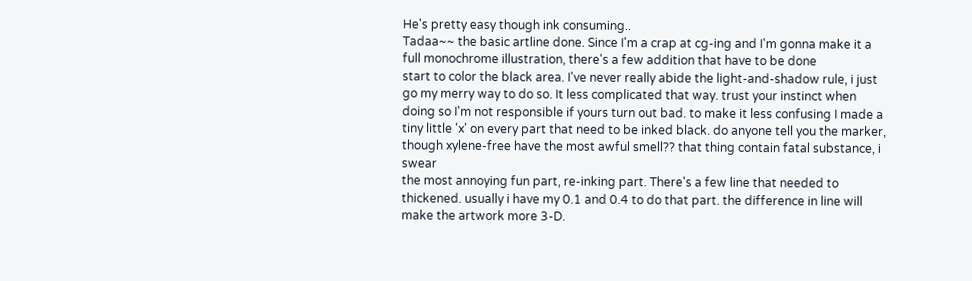He's pretty easy though ink consuming..
Tadaa~~ the basic artline done. Since I'm a crap at cg-ing and I'm gonna make it a full monochrome illustration, there's a few addition that have to be done
start to color the black area. I've never really abide the light-and-shadow rule, i just go my merry way to do so. It less complicated that way. trust your instinct when doing so I'm not responsible if yours turn out bad. to make it less confusing I made a tiny little 'x' on every part that need to be inked black. do anyone tell you the marker, though xylene-free have the most awful smell?? that thing contain fatal substance, i swear
the most annoying fun part, re-inking part. There's a few line that needed to thickened. usually i have my 0.1 and 0.4 to do that part. the difference in line will make the artwork more 3-D.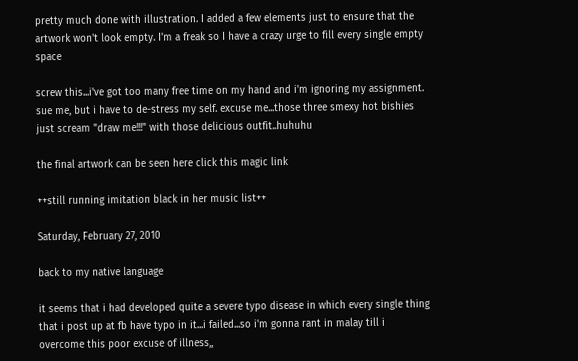pretty much done with illustration. I added a few elements just to ensure that the artwork won't look empty. I'm a freak so I have a crazy urge to fill every single empty space

screw this...i've got too many free time on my hand and i'm ignoring my assignment. sue me, but i have to de-stress my self. excuse me...those three smexy hot bishies just scream "draw me!!!" with those delicious outfit..huhuhu

the final artwork can be seen here click this magic link

++still running imitation black in her music list++

Saturday, February 27, 2010

back to my native language

it seems that i had developed quite a severe typo disease in which every single thing that i post up at fb have typo in it...i failed...so i'm gonna rant in malay till i overcome this poor excuse of illness,,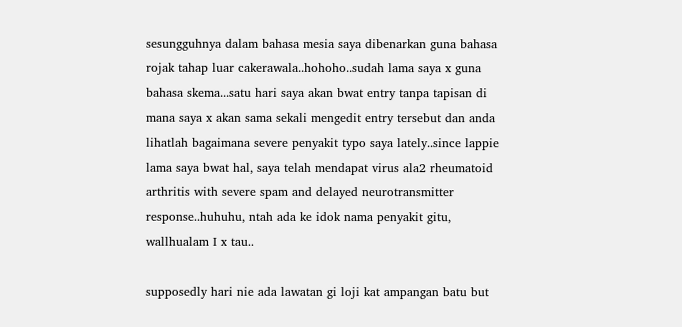sesungguhnya dalam bahasa mesia saya dibenarkan guna bahasa rojak tahap luar cakerawala..hohoho..sudah lama saya x guna bahasa skema...satu hari saya akan bwat entry tanpa tapisan di mana saya x akan sama sekali mengedit entry tersebut dan anda lihatlah bagaimana severe penyakit typo saya lately..since lappie lama saya bwat hal, saya telah mendapat virus ala2 rheumatoid arthritis with severe spam and delayed neurotransmitter response..huhuhu, ntah ada ke idok nama penyakit gitu, wallhualam I x tau..

supposedly hari nie ada lawatan gi loji kat ampangan batu but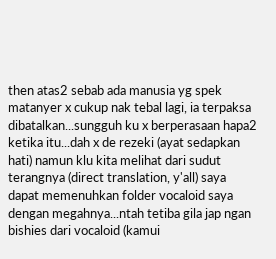then atas2 sebab ada manusia yg spek matanyer x cukup nak tebal lagi, ia terpaksa dibatalkan...sungguh ku x berperasaan hapa2 ketika itu...dah x de rezeki (ayat sedapkan hati) namun klu kita melihat dari sudut terangnya (direct translation, y'all) saya dapat memenuhkan folder vocaloid saya dengan megahnya...ntah tetiba gila jap ngan bishies dari vocaloid (kamui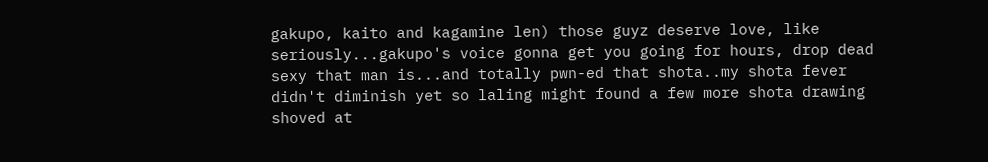gakupo, kaito and kagamine len) those guyz deserve love, like seriously...gakupo's voice gonna get you going for hours, drop dead sexy that man is...and totally pwn-ed that shota..my shota fever didn't diminish yet so laling might found a few more shota drawing shoved at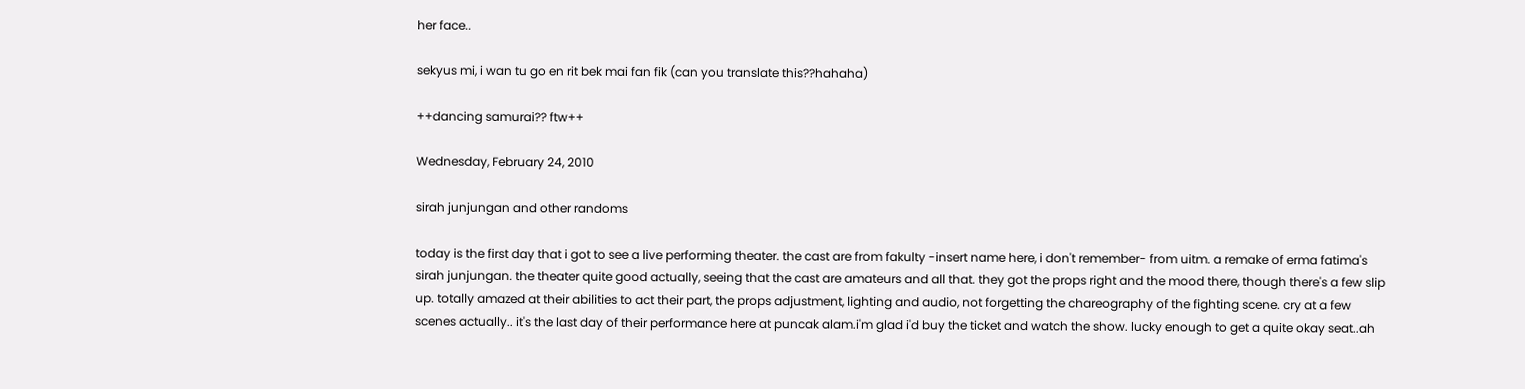her face..

sekyus mi, i wan tu go en rit bek mai fan fik (can you translate this??hahaha)

++dancing samurai?? ftw++

Wednesday, February 24, 2010

sirah junjungan and other randoms

today is the first day that i got to see a live performing theater. the cast are from fakulty -insert name here, i don't remember- from uitm. a remake of erma fatima's sirah junjungan. the theater quite good actually, seeing that the cast are amateurs and all that. they got the props right and the mood there, though there's a few slip up. totally amazed at their abilities to act their part, the props adjustment, lighting and audio, not forgetting the chareography of the fighting scene. cry at a few scenes actually.. it's the last day of their performance here at puncak alam.i'm glad i'd buy the ticket and watch the show. lucky enough to get a quite okay seat..ah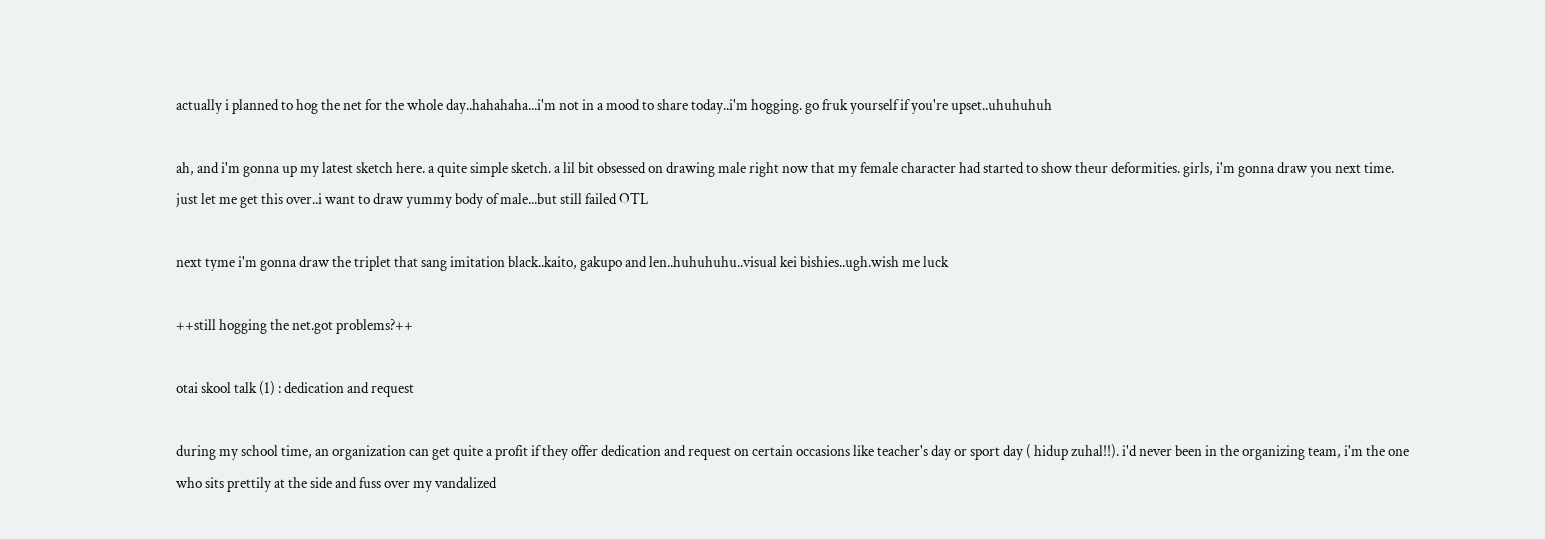actually i planned to hog the net for the whole day..hahahaha...i'm not in a mood to share today..i'm hogging. go fruk yourself if you're upset..uhuhuhuh

ah, and i'm gonna up my latest sketch here. a quite simple sketch. a lil bit obsessed on drawing male right now that my female character had started to show theur deformities. girls, i'm gonna draw you next time. just let me get this over..i want to draw yummy body of male...but still failed OTL

next tyme i'm gonna draw the triplet that sang imitation black..kaito, gakupo and len..huhuhuhu..visual kei bishies..ugh.wish me luck

++still hogging the net.got problems?++

otai skool talk (1) : dedication and request

during my school time, an organization can get quite a profit if they offer dedication and request on certain occasions like teacher's day or sport day ( hidup zuhal!!). i'd never been in the organizing team, i'm the one who sits prettily at the side and fuss over my vandalized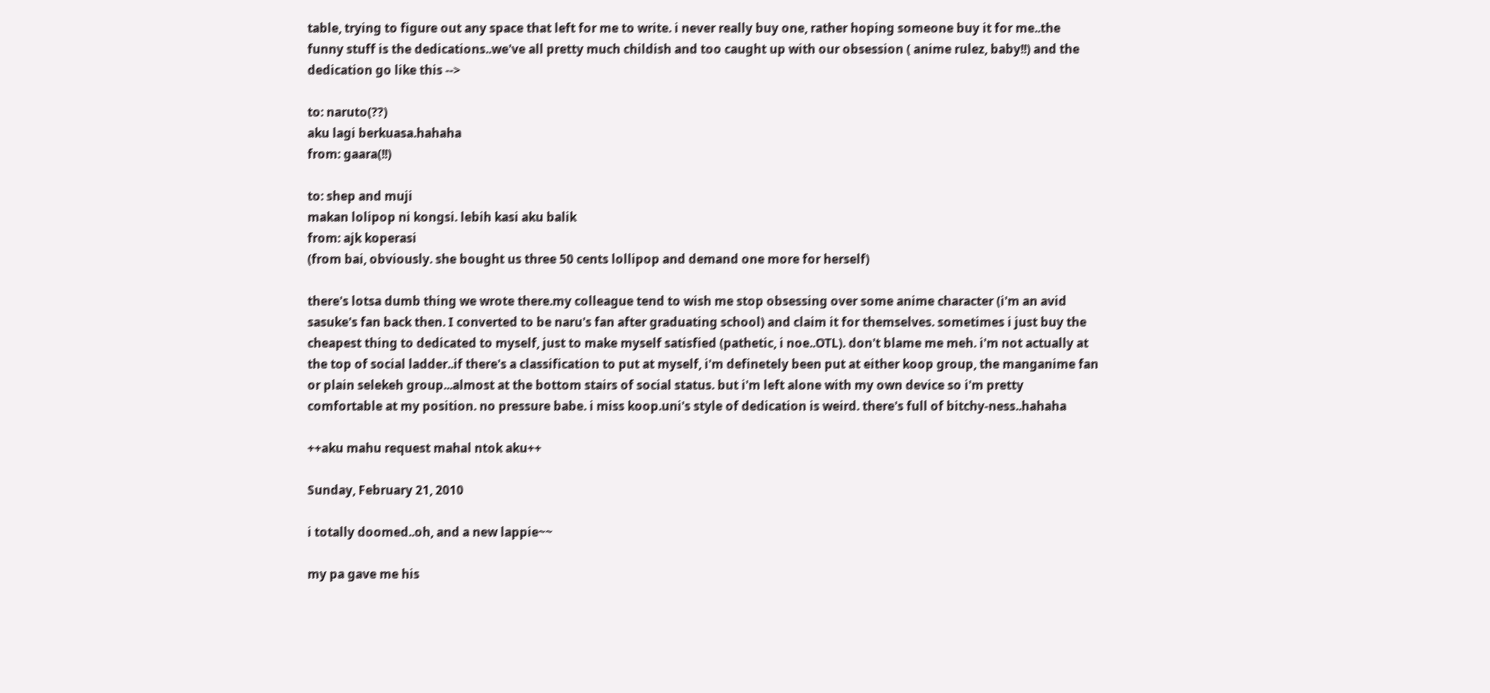table, trying to figure out any space that left for me to write. i never really buy one, rather hoping someone buy it for me..the funny stuff is the dedications..we've all pretty much childish and too caught up with our obsession ( anime rulez, baby!!) and the dedication go like this -->

to: naruto(??)
aku lagi berkuasa.hahaha
from: gaara(!!)

to: shep and muji
makan lolipop ni kongsi. lebih kasi aku balik
from: ajk koperasi
(from bai, obviously. she bought us three 50 cents lollipop and demand one more for herself)

there's lotsa dumb thing we wrote there.my colleague tend to wish me stop obsessing over some anime character (i'm an avid sasuke's fan back then. I converted to be naru's fan after graduating school) and claim it for themselves. sometimes i just buy the cheapest thing to dedicated to myself, just to make myself satisfied (pathetic, i noe..OTL). don't blame me meh. i'm not actually at the top of social ladder..if there's a classification to put at myself, i'm definetely been put at either koop group, the manganime fan or plain selekeh group...almost at the bottom stairs of social status. but i'm left alone with my own device so i'm pretty comfortable at my position. no pressure babe. i miss koop.uni's style of dedication is weird. there's full of bitchy-ness..hahaha

++aku mahu request mahal ntok aku++

Sunday, February 21, 2010

i totally doomed..oh, and a new lappie~~

my pa gave me his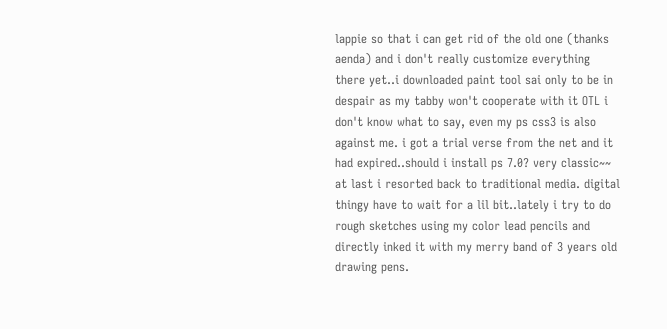lappie so that i can get rid of the old one (thanks aenda) and i don't really customize everything there yet..i downloaded paint tool sai only to be in despair as my tabby won't cooperate with it OTL i don't know what to say, even my ps css3 is also against me. i got a trial verse from the net and it had expired..should i install ps 7.0? very classic~~ at last i resorted back to traditional media. digital thingy have to wait for a lil bit..lately i try to do rough sketches using my color lead pencils and directly inked it with my merry band of 3 years old drawing pens.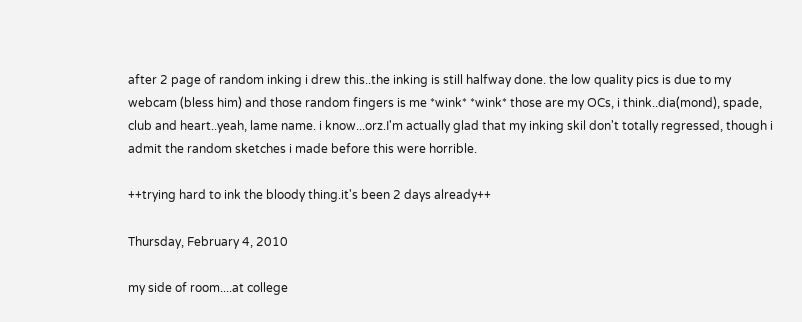after 2 page of random inking i drew this..the inking is still halfway done. the low quality pics is due to my webcam (bless him) and those random fingers is me *wink* *wink* those are my OCs, i think..dia(mond), spade, club and heart..yeah, lame name. i know...orz.I'm actually glad that my inking skil don't totally regressed, though i admit the random sketches i made before this were horrible.

++trying hard to ink the bloody thing.it's been 2 days already++

Thursday, February 4, 2010

my side of room....at college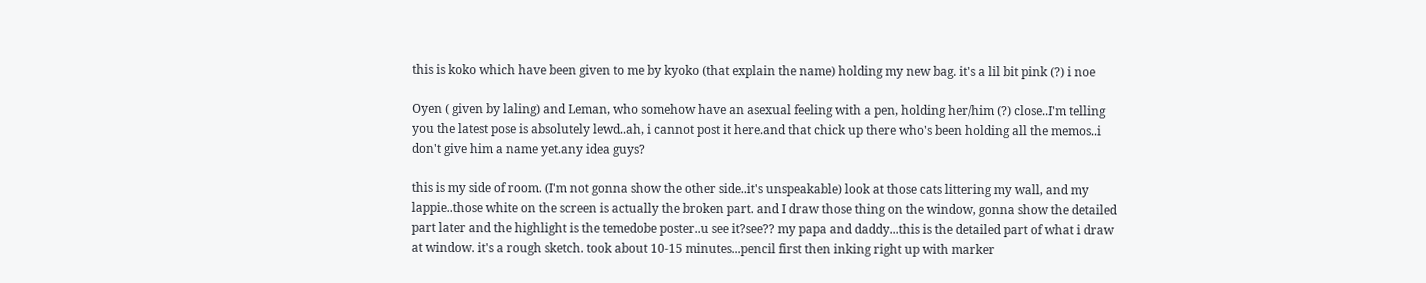this is koko which have been given to me by kyoko (that explain the name) holding my new bag. it's a lil bit pink (?) i noe

Oyen ( given by laling) and Leman, who somehow have an asexual feeling with a pen, holding her/him (?) close..I'm telling you the latest pose is absolutely lewd..ah, i cannot post it here.and that chick up there who's been holding all the memos..i don't give him a name yet.any idea guys?

this is my side of room. (I'm not gonna show the other side..it's unspeakable) look at those cats littering my wall, and my lappie..those white on the screen is actually the broken part. and I draw those thing on the window, gonna show the detailed part later and the highlight is the temedobe poster..u see it?see?? my papa and daddy...this is the detailed part of what i draw at window. it's a rough sketch. took about 10-15 minutes...pencil first then inking right up with marker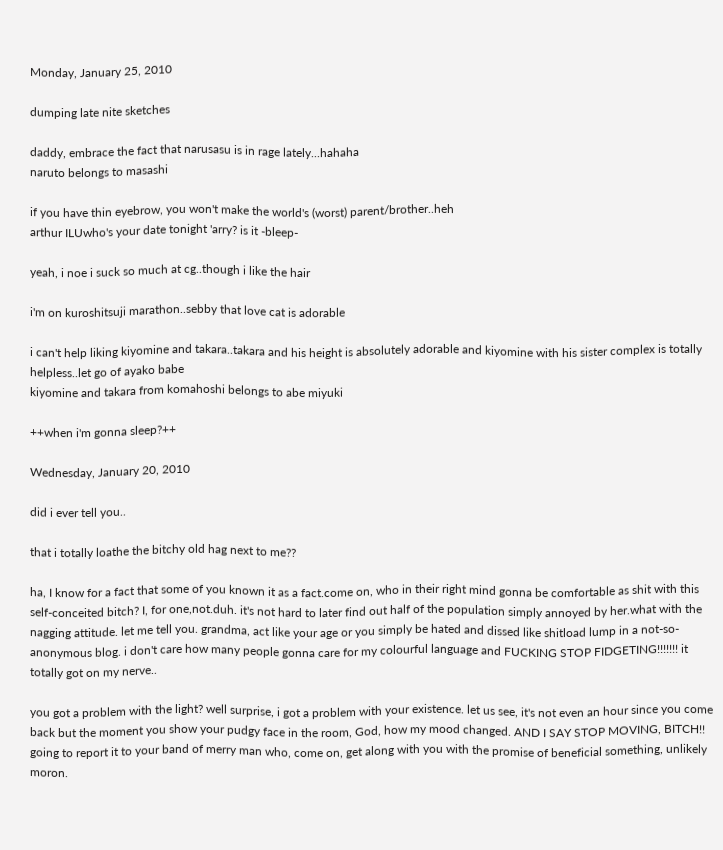Monday, January 25, 2010

dumping late nite sketches

daddy, embrace the fact that narusasu is in rage lately...hahaha
naruto belongs to masashi

if you have thin eyebrow, you won't make the world's (worst) parent/brother..heh
arthur ILUwho's your date tonight 'arry? is it -bleep-

yeah, i noe i suck so much at cg..though i like the hair

i'm on kuroshitsuji marathon..sebby that love cat is adorable

i can't help liking kiyomine and takara..takara and his height is absolutely adorable and kiyomine with his sister complex is totally helpless..let go of ayako babe
kiyomine and takara from komahoshi belongs to abe miyuki

++when i'm gonna sleep?++

Wednesday, January 20, 2010

did i ever tell you..

that i totally loathe the bitchy old hag next to me??

ha, I know for a fact that some of you known it as a fact.come on, who in their right mind gonna be comfortable as shit with this self-conceited bitch? I, for one,not.duh. it's not hard to later find out half of the population simply annoyed by her.what with the nagging attitude. let me tell you. grandma, act like your age or you simply be hated and dissed like shitload lump in a not-so-anonymous blog. i don't care how many people gonna care for my colourful language and FUCKING STOP FIDGETING!!!!!!! it totally got on my nerve..

you got a problem with the light? well surprise, i got a problem with your existence. let us see, it's not even an hour since you come back but the moment you show your pudgy face in the room, God, how my mood changed. AND I SAY STOP MOVING, BITCH!! going to report it to your band of merry man who, come on, get along with you with the promise of beneficial something, unlikely moron.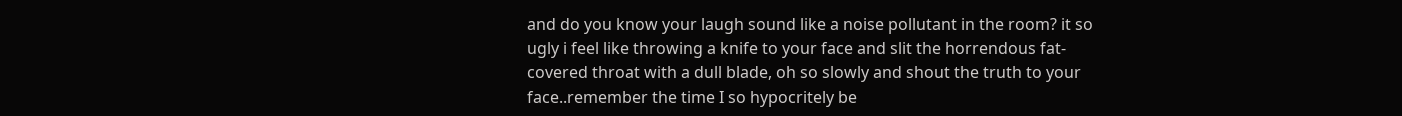and do you know your laugh sound like a noise pollutant in the room? it so ugly i feel like throwing a knife to your face and slit the horrendous fat-covered throat with a dull blade, oh so slowly and shout the truth to your face..remember the time I so hypocritely be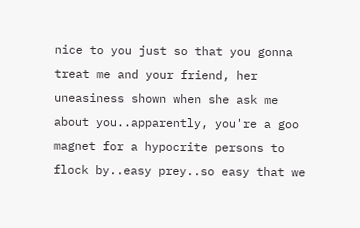nice to you just so that you gonna treat me and your friend, her uneasiness shown when she ask me about you..apparently, you're a goo magnet for a hypocrite persons to flock by..easy prey..so easy that we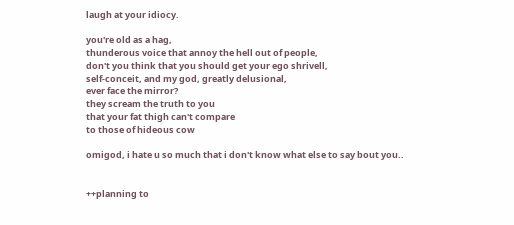laugh at your idiocy.

you're old as a hag,
thunderous voice that annoy the hell out of people,
don't you think that you should get your ego shrivell,
self-conceit, and my god, greatly delusional,
ever face the mirror?
they scream the truth to you
that your fat thigh can't compare
to those of hideous cow

omigod, i hate u so much that i don't know what else to say bout you..


++planning to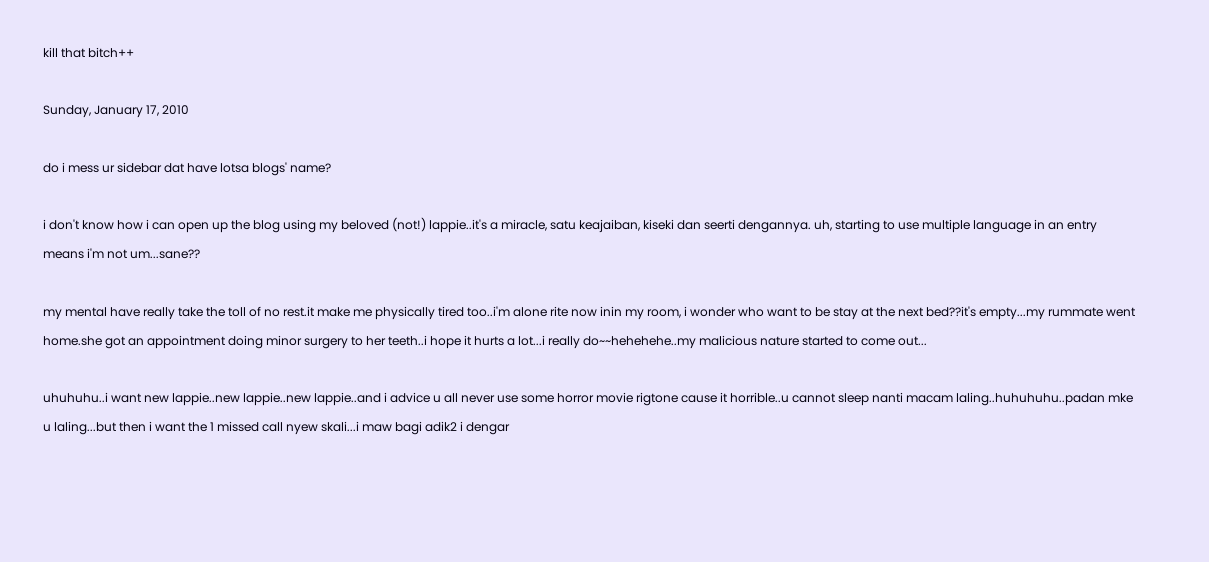kill that bitch++

Sunday, January 17, 2010

do i mess ur sidebar dat have lotsa blogs' name?

i don't know how i can open up the blog using my beloved (not!) lappie..it's a miracle, satu keajaiban, kiseki dan seerti dengannya. uh, starting to use multiple language in an entry means i'm not um...sane??

my mental have really take the toll of no rest.it make me physically tired too..i'm alone rite now inin my room, i wonder who want to be stay at the next bed??it's empty...my rummate went home.she got an appointment doing minor surgery to her teeth..i hope it hurts a lot...i really do~~hehehehe..my malicious nature started to come out...

uhuhuhu..i want new lappie..new lappie..new lappie..and i advice u all never use some horror movie rigtone cause it horrible..u cannot sleep nanti macam laling..huhuhuhu..padan mke u laling...but then i want the 1 missed call nyew skali...i maw bagi adik2 i dengar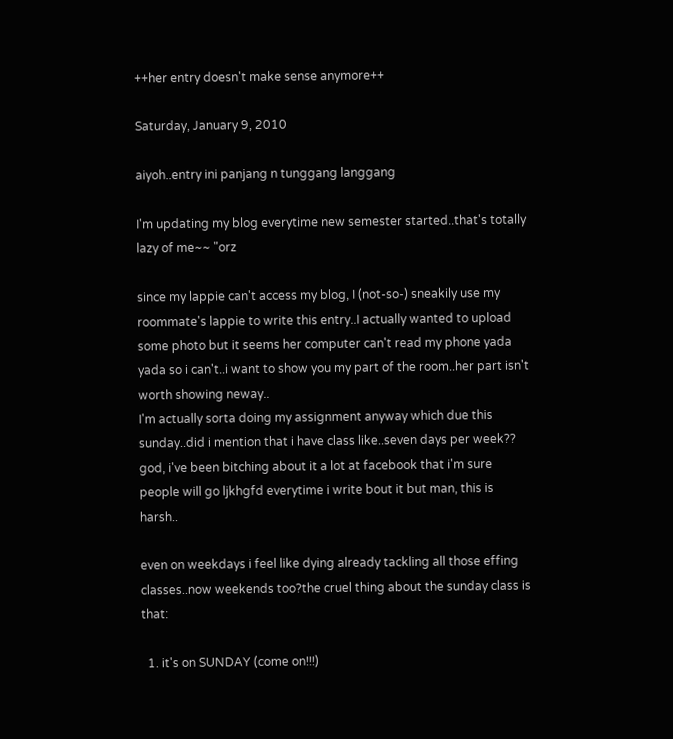++her entry doesn't make sense anymore++

Saturday, January 9, 2010

aiyoh..entry ini panjang n tunggang langgang

I'm updating my blog everytime new semester started..that's totally lazy of me~~ "orz

since my lappie can't access my blog, I (not-so-) sneakily use my roommate's lappie to write this entry..I actually wanted to upload some photo but it seems her computer can't read my phone yada yada so i can't..i want to show you my part of the room..her part isn't worth showing neway..
I'm actually sorta doing my assignment anyway which due this sunday..did i mention that i have class like..seven days per week?? god, i've been bitching about it a lot at facebook that i'm sure people will go ljkhgfd everytime i write bout it but man, this is harsh..

even on weekdays i feel like dying already tackling all those effing classes..now weekends too?the cruel thing about the sunday class is that:

  1. it's on SUNDAY (come on!!!)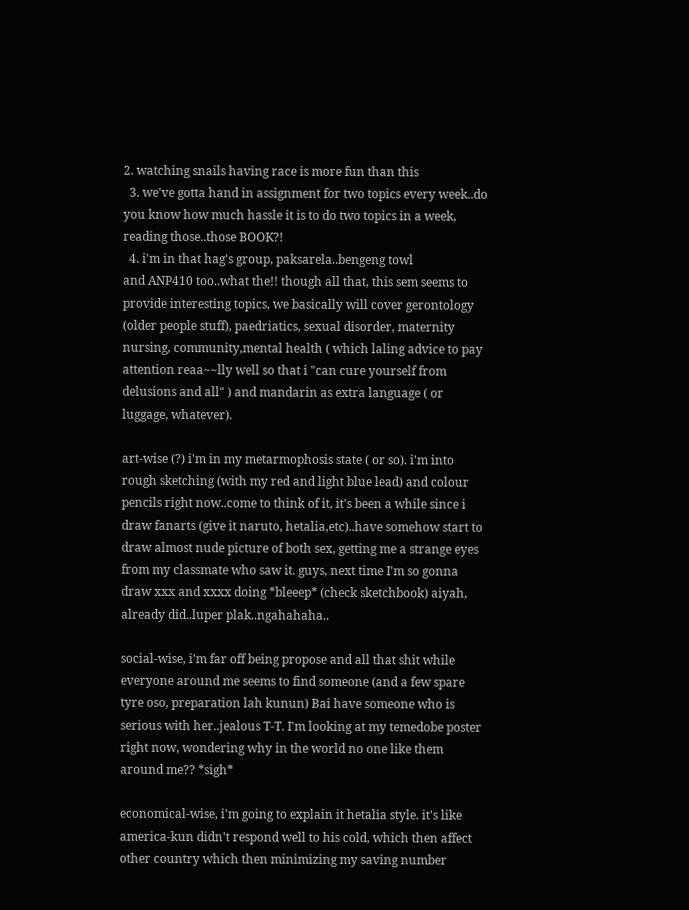2. watching snails having race is more fun than this
  3. we've gotta hand in assignment for two topics every week..do you know how much hassle it is to do two topics in a week, reading those..those BOOK?!
  4. i'm in that hag's group, paksarela..bengeng towl
and ANP410 too..what the!! though all that, this sem seems to provide interesting topics, we basically will cover gerontology (older people stuff), paedriatics, sexual disorder, maternity nursing, community,mental health ( which laling advice to pay attention reaa~~lly well so that i "can cure yourself from delusions and all" ) and mandarin as extra language ( or luggage, whatever).

art-wise (?) i'm in my metarmophosis state ( or so). i'm into rough sketching (with my red and light blue lead) and colour pencils right now..come to think of it, it's been a while since i draw fanarts (give it naruto, hetalia,etc)..have somehow start to draw almost nude picture of both sex, getting me a strange eyes from my classmate who saw it. guys, next time I'm so gonna draw xxx and xxxx doing *bleeep* (check sketchbook) aiyah, already did..luper plak..ngahahaha..

social-wise, i'm far off being propose and all that shit while everyone around me seems to find someone (and a few spare tyre oso, preparation lah kunun) Bai have someone who is serious with her..jealous T-T. I'm looking at my temedobe poster right now, wondering why in the world no one like them around me?? *sigh*

economical-wise, i'm going to explain it hetalia style. it's like america-kun didn't respond well to his cold, which then affect other country which then minimizing my saving number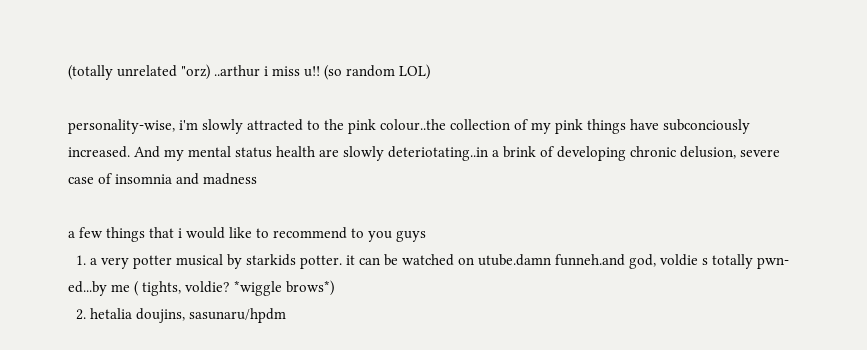(totally unrelated "orz) ..arthur i miss u!! (so random LOL)

personality-wise, i'm slowly attracted to the pink colour..the collection of my pink things have subconciously increased. And my mental status health are slowly deteriotating..in a brink of developing chronic delusion, severe case of insomnia and madness

a few things that i would like to recommend to you guys
  1. a very potter musical by starkids potter. it can be watched on utube.damn funneh.and god, voldie s totally pwn-ed...by me ( tights, voldie? *wiggle brows*)
  2. hetalia doujins, sasunaru/hpdm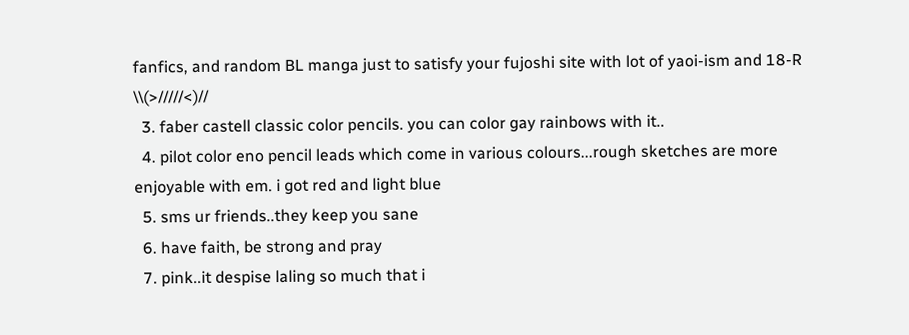fanfics, and random BL manga just to satisfy your fujoshi site with lot of yaoi-ism and 18-R \\(>/////<)//
  3. faber castell classic color pencils. you can color gay rainbows with it..
  4. pilot color eno pencil leads which come in various colours...rough sketches are more enjoyable with em. i got red and light blue
  5. sms ur friends..they keep you sane
  6. have faith, be strong and pray
  7. pink..it despise laling so much that i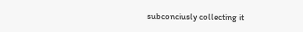subconciusly collecting it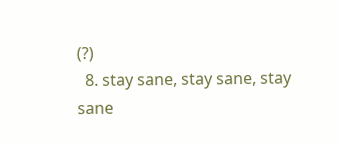(?)
  8. stay sane, stay sane, stay sane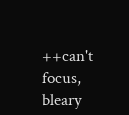++can't focus, bleary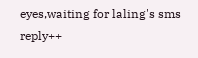eyes,waiting for laling's sms reply++